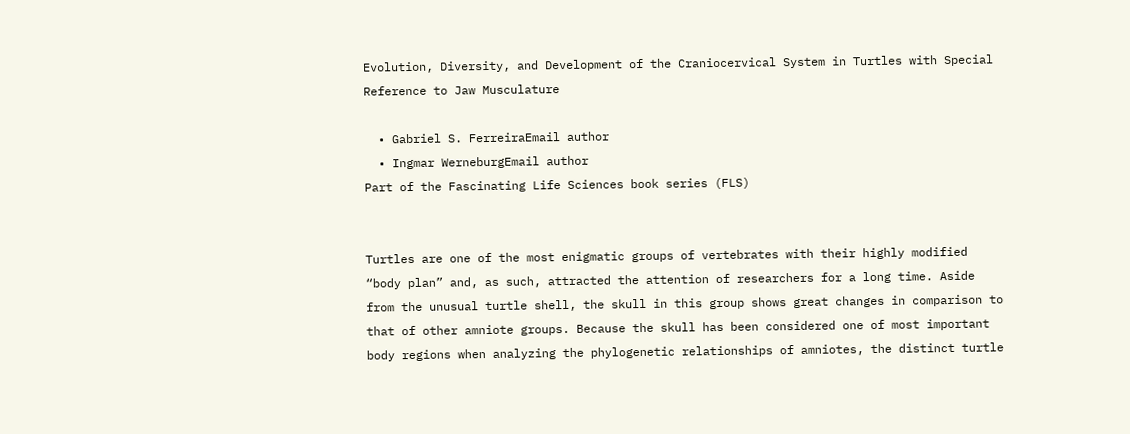Evolution, Diversity, and Development of the Craniocervical System in Turtles with Special Reference to Jaw Musculature

  • Gabriel S. FerreiraEmail author
  • Ingmar WerneburgEmail author
Part of the Fascinating Life Sciences book series (FLS)


Turtles are one of the most enigmatic groups of vertebrates with their highly modified “body plan” and, as such, attracted the attention of researchers for a long time. Aside from the unusual turtle shell, the skull in this group shows great changes in comparison to that of other amniote groups. Because the skull has been considered one of most important body regions when analyzing the phylogenetic relationships of amniotes, the distinct turtle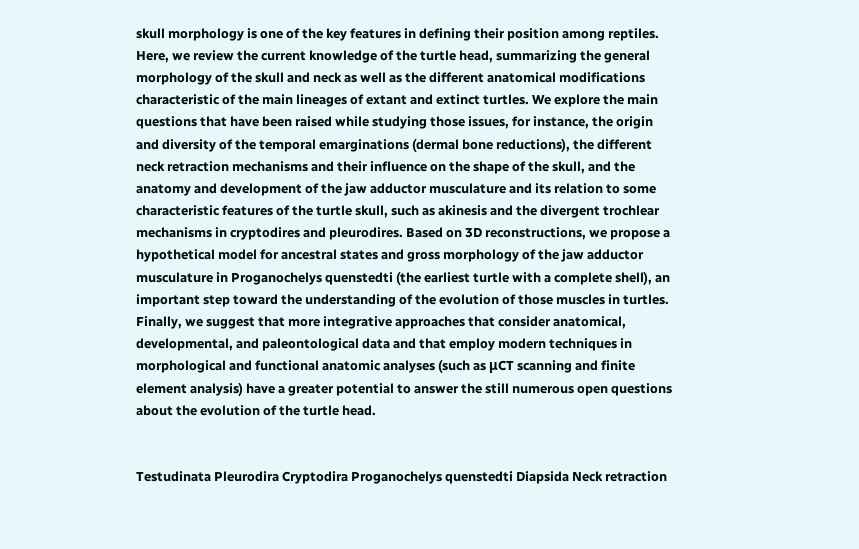skull morphology is one of the key features in defining their position among reptiles. Here, we review the current knowledge of the turtle head, summarizing the general morphology of the skull and neck as well as the different anatomical modifications characteristic of the main lineages of extant and extinct turtles. We explore the main questions that have been raised while studying those issues, for instance, the origin and diversity of the temporal emarginations (dermal bone reductions), the different neck retraction mechanisms and their influence on the shape of the skull, and the anatomy and development of the jaw adductor musculature and its relation to some characteristic features of the turtle skull, such as akinesis and the divergent trochlear mechanisms in cryptodires and pleurodires. Based on 3D reconstructions, we propose a hypothetical model for ancestral states and gross morphology of the jaw adductor musculature in Proganochelys quenstedti (the earliest turtle with a complete shell), an important step toward the understanding of the evolution of those muscles in turtles. Finally, we suggest that more integrative approaches that consider anatomical, developmental, and paleontological data and that employ modern techniques in morphological and functional anatomic analyses (such as μCT scanning and finite element analysis) have a greater potential to answer the still numerous open questions about the evolution of the turtle head.


Testudinata Pleurodira Cryptodira Proganochelys quenstedti Diapsida Neck retraction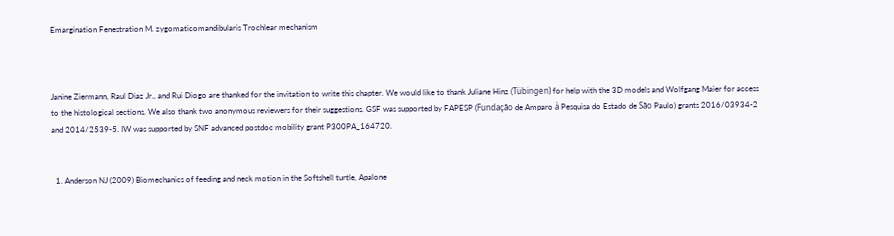Emargination Fenestration M. zygomaticomandibularis Trochlear mechanism



Janine Ziermann, Raul Diaz Jr., and Rui Diogo are thanked for the invitation to write this chapter. We would like to thank Juliane Hinz (Tübingen) for help with the 3D models and Wolfgang Maier for access to the histological sections. We also thank two anonymous reviewers for their suggestions. GSF was supported by FAPESP (Fundação de Amparo à Pesquisa do Estado de São Paulo) grants 2016/03934-2 and 2014/2539-5. IW was supported by SNF advanced postdoc mobility grant P300PA_164720.


  1. Anderson NJ (2009) Biomechanics of feeding and neck motion in the Softshell turtle, Apalone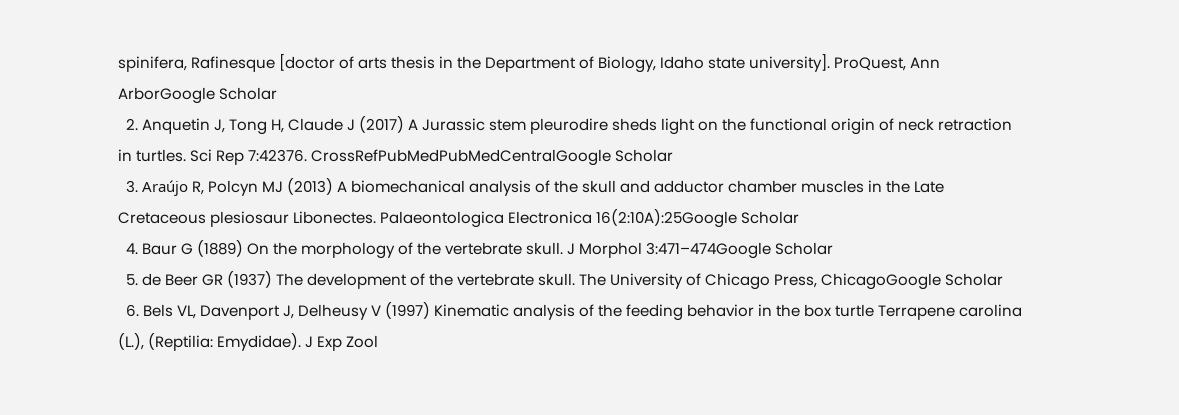spinifera, Rafinesque [doctor of arts thesis in the Department of Biology, Idaho state university]. ProQuest, Ann ArborGoogle Scholar
  2. Anquetin J, Tong H, Claude J (2017) A Jurassic stem pleurodire sheds light on the functional origin of neck retraction in turtles. Sci Rep 7:42376. CrossRefPubMedPubMedCentralGoogle Scholar
  3. Araújo R, Polcyn MJ (2013) A biomechanical analysis of the skull and adductor chamber muscles in the Late Cretaceous plesiosaur Libonectes. Palaeontologica Electronica 16(2:10A):25Google Scholar
  4. Baur G (1889) On the morphology of the vertebrate skull. J Morphol 3:471–474Google Scholar
  5. de Beer GR (1937) The development of the vertebrate skull. The University of Chicago Press, ChicagoGoogle Scholar
  6. Bels VL, Davenport J, Delheusy V (1997) Kinematic analysis of the feeding behavior in the box turtle Terrapene carolina (L.), (Reptilia: Emydidae). J Exp Zool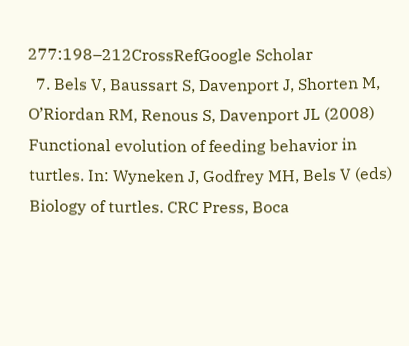277:198–212CrossRefGoogle Scholar
  7. Bels V, Baussart S, Davenport J, Shorten M, O’Riordan RM, Renous S, Davenport JL (2008) Functional evolution of feeding behavior in turtles. In: Wyneken J, Godfrey MH, Bels V (eds) Biology of turtles. CRC Press, Boca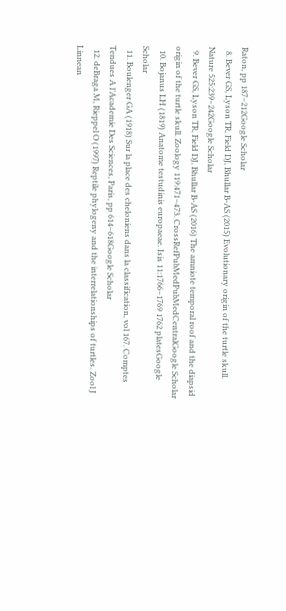Raton, pp 187–212Google Scholar
  8. Bever GS, Lyson TR, Field DJ, Bhullar B-AS (2015) Evolutionary origin of the turtle skull. Nature 525:239–242Google Scholar
  9. Bever GS, Lyson TR, Field DJ, Bhullar B-AS (2016) The amniote temporal roof and the diapsid origin of the turtle skull. Zoology 119:471–473. CrossRefPubMedPubMedCentralGoogle Scholar
  10. Bojanus LH (1819) Anatome testudinis europaeae. Isis 11:1766–1769 1762 platesGoogle Scholar
  11. Boulenger GA (1918) Sur la place des cheloniens dans la classification, vol 167. Comptes Tendues A l’Academie Des Sciences, Paris, pp 614–618Google Scholar
  12. deBraga M, Rieppel O (1997) Reptile phylogeny and the interrelationships of turtles. Zool J Linnean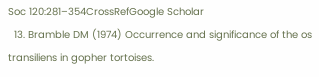Soc 120:281–354CrossRefGoogle Scholar
  13. Bramble DM (1974) Occurrence and significance of the os transiliens in gopher tortoises.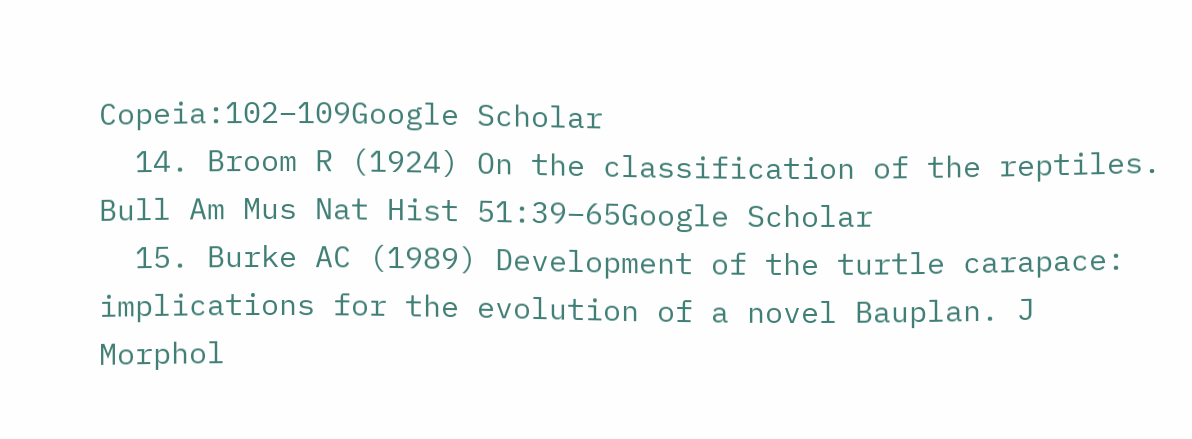Copeia:102–109Google Scholar
  14. Broom R (1924) On the classification of the reptiles. Bull Am Mus Nat Hist 51:39–65Google Scholar
  15. Burke AC (1989) Development of the turtle carapace: implications for the evolution of a novel Bauplan. J Morphol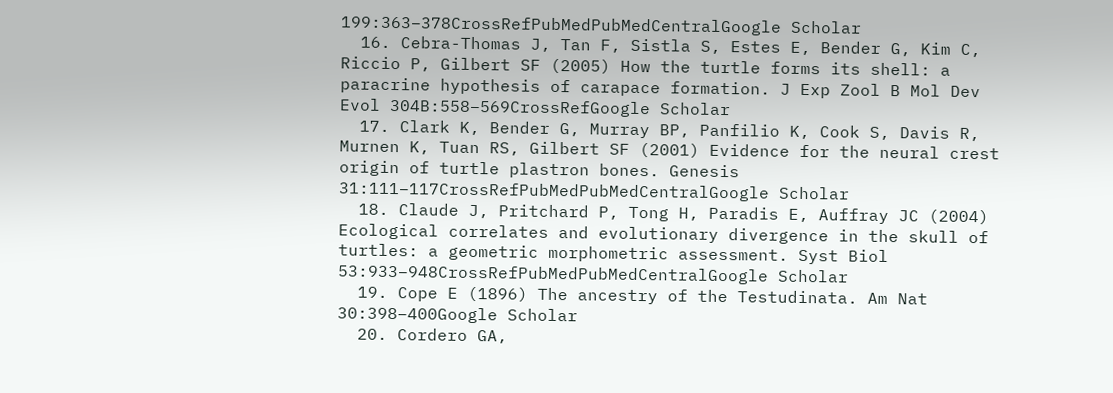199:363–378CrossRefPubMedPubMedCentralGoogle Scholar
  16. Cebra-Thomas J, Tan F, Sistla S, Estes E, Bender G, Kim C, Riccio P, Gilbert SF (2005) How the turtle forms its shell: a paracrine hypothesis of carapace formation. J Exp Zool B Mol Dev Evol 304B:558–569CrossRefGoogle Scholar
  17. Clark K, Bender G, Murray BP, Panfilio K, Cook S, Davis R, Murnen K, Tuan RS, Gilbert SF (2001) Evidence for the neural crest origin of turtle plastron bones. Genesis 31:111–117CrossRefPubMedPubMedCentralGoogle Scholar
  18. Claude J, Pritchard P, Tong H, Paradis E, Auffray JC (2004) Ecological correlates and evolutionary divergence in the skull of turtles: a geometric morphometric assessment. Syst Biol 53:933–948CrossRefPubMedPubMedCentralGoogle Scholar
  19. Cope E (1896) The ancestry of the Testudinata. Am Nat 30:398–400Google Scholar
  20. Cordero GA,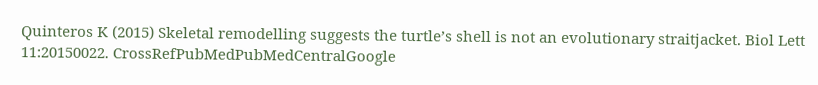Quinteros K (2015) Skeletal remodelling suggests the turtle’s shell is not an evolutionary straitjacket. Biol Lett 11:20150022. CrossRefPubMedPubMedCentralGoogle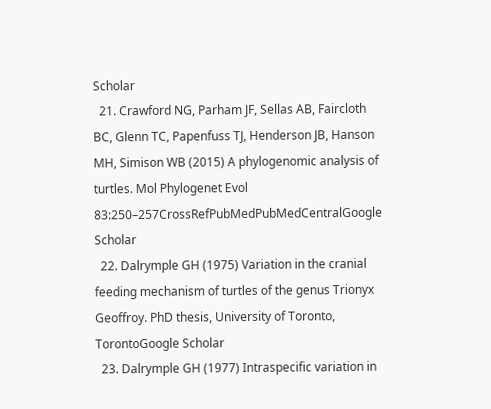Scholar
  21. Crawford NG, Parham JF, Sellas AB, Faircloth BC, Glenn TC, Papenfuss TJ, Henderson JB, Hanson MH, Simison WB (2015) A phylogenomic analysis of turtles. Mol Phylogenet Evol 83:250–257CrossRefPubMedPubMedCentralGoogle Scholar
  22. Dalrymple GH (1975) Variation in the cranial feeding mechanism of turtles of the genus Trionyx Geoffroy. PhD thesis, University of Toronto, TorontoGoogle Scholar
  23. Dalrymple GH (1977) Intraspecific variation in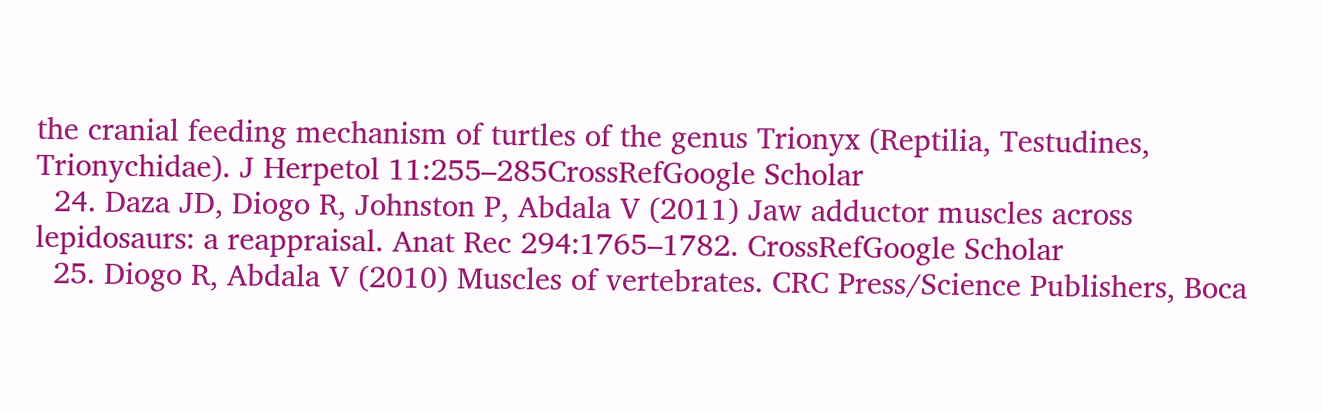the cranial feeding mechanism of turtles of the genus Trionyx (Reptilia, Testudines, Trionychidae). J Herpetol 11:255–285CrossRefGoogle Scholar
  24. Daza JD, Diogo R, Johnston P, Abdala V (2011) Jaw adductor muscles across lepidosaurs: a reappraisal. Anat Rec 294:1765–1782. CrossRefGoogle Scholar
  25. Diogo R, Abdala V (2010) Muscles of vertebrates. CRC Press/Science Publishers, Boca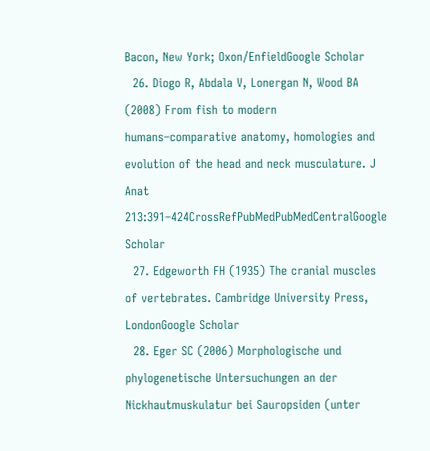Bacon, New York; Oxon/EnfieldGoogle Scholar
  26. Diogo R, Abdala V, Lonergan N, Wood BA (2008) From fish to modern humans–comparative anatomy, homologies and evolution of the head and neck musculature. J Anat 213:391–424CrossRefPubMedPubMedCentralGoogle Scholar
  27. Edgeworth FH (1935) The cranial muscles of vertebrates. Cambridge University Press, LondonGoogle Scholar
  28. Eger SC (2006) Morphologische und phylogenetische Untersuchungen an der Nickhautmuskulatur bei Sauropsiden (unter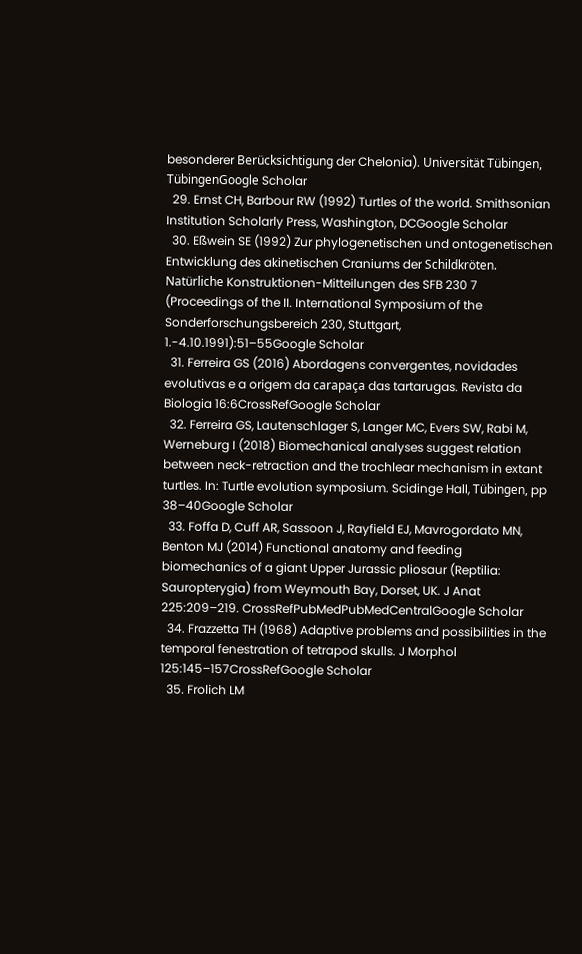besonderer Berücksichtigung der Chelonia). Universität Tübingen, TübingenGoogle Scholar
  29. Ernst CH, Barbour RW (1992) Turtles of the world. Smithsonian Institution Scholarly Press, Washington, DCGoogle Scholar
  30. Eßwein SE (1992) Zur phylogenetischen und ontogenetischen Entwicklung des akinetischen Craniums der Schildkröten. Natürliche Konstruktionen-Mitteilungen des SFB 230 7 (Proceedings of the II. International Symposium of the Sonderforschungsbereich 230, Stuttgart, 1.-4.10.1991):51–55Google Scholar
  31. Ferreira GS (2016) Abordagens convergentes, novidades evolutivas e a origem da carapaça das tartarugas. Revista da Biologia 16:6CrossRefGoogle Scholar
  32. Ferreira GS, Lautenschlager S, Langer MC, Evers SW, Rabi M, Werneburg I (2018) Biomechanical analyses suggest relation between neck-retraction and the trochlear mechanism in extant turtles. In: Turtle evolution symposium. Scidinge Hall, Tübingen, pp 38–40Google Scholar
  33. Foffa D, Cuff AR, Sassoon J, Rayfield EJ, Mavrogordato MN, Benton MJ (2014) Functional anatomy and feeding biomechanics of a giant Upper Jurassic pliosaur (Reptilia: Sauropterygia) from Weymouth Bay, Dorset, UK. J Anat 225:209–219. CrossRefPubMedPubMedCentralGoogle Scholar
  34. Frazzetta TH (1968) Adaptive problems and possibilities in the temporal fenestration of tetrapod skulls. J Morphol 125:145–157CrossRefGoogle Scholar
  35. Frolich LM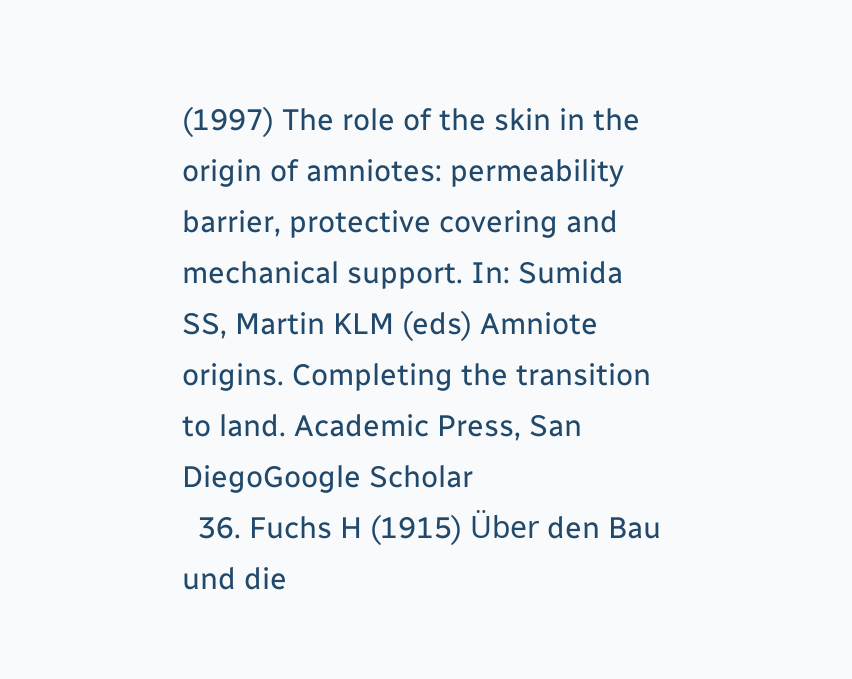(1997) The role of the skin in the origin of amniotes: permeability barrier, protective covering and mechanical support. In: Sumida SS, Martin KLM (eds) Amniote origins. Completing the transition to land. Academic Press, San DiegoGoogle Scholar
  36. Fuchs H (1915) Über den Bau und die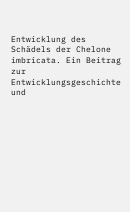Entwicklung des Schädels der Chelone imbricata. Ein Beitrag zur Entwicklungsgeschichte und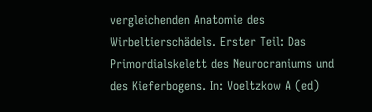vergleichenden Anatomie des Wirbeltierschädels. Erster Teil: Das Primordialskelett des Neurocraniums und des Kieferbogens. In: Voeltzkow A (ed)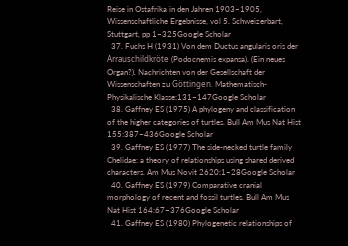Reise in Ostafrika in den Jahren 1903–1905, Wissenschaftliche Ergebnisse, vol 5. Schweizerbart, Stuttgart, pp 1–325Google Scholar
  37. Fuchs H (1931) Von dem Ductus angularis oris der Arrauschildkröte (Podocnemis expansa). (Ein neues Organ?). Nachrichten von der Gesellschaft der Wissenschaften zu Göttingen. Mathematisch-Physikalische Klasse:131–147Google Scholar
  38. Gaffney ES (1975) A phylogeny and classification of the higher categories of turtles. Bull Am Mus Nat Hist 155:387–436Google Scholar
  39. Gaffney ES (1977) The side-necked turtle family Chelidae: a theory of relationships using shared derived characters. Am Mus Novit 2620:1–28Google Scholar
  40. Gaffney ES (1979) Comparative cranial morphology of recent and fossil turtles. Bull Am Mus Nat Hist 164:67–376Google Scholar
  41. Gaffney ES (1980) Phylogenetic relationships of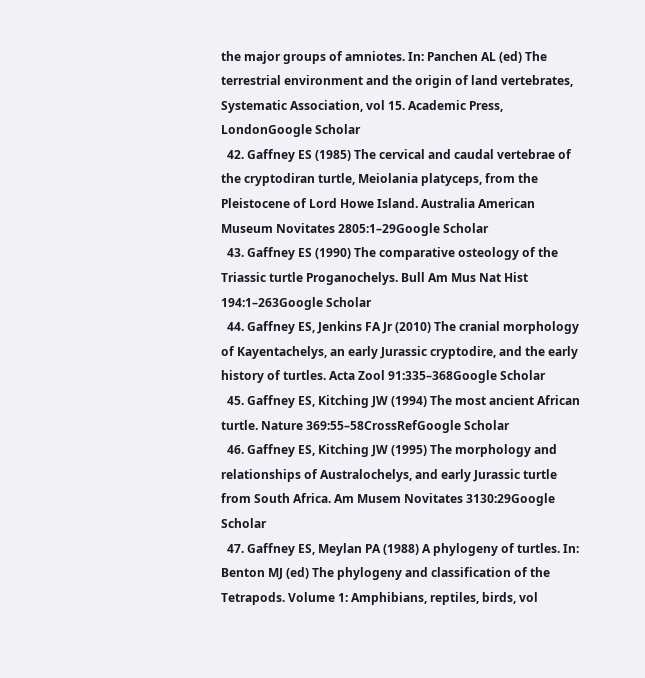the major groups of amniotes. In: Panchen AL (ed) The terrestrial environment and the origin of land vertebrates, Systematic Association, vol 15. Academic Press, LondonGoogle Scholar
  42. Gaffney ES (1985) The cervical and caudal vertebrae of the cryptodiran turtle, Meiolania platyceps, from the Pleistocene of Lord Howe Island. Australia American Museum Novitates 2805:1–29Google Scholar
  43. Gaffney ES (1990) The comparative osteology of the Triassic turtle Proganochelys. Bull Am Mus Nat Hist 194:1–263Google Scholar
  44. Gaffney ES, Jenkins FA Jr (2010) The cranial morphology of Kayentachelys, an early Jurassic cryptodire, and the early history of turtles. Acta Zool 91:335–368Google Scholar
  45. Gaffney ES, Kitching JW (1994) The most ancient African turtle. Nature 369:55–58CrossRefGoogle Scholar
  46. Gaffney ES, Kitching JW (1995) The morphology and relationships of Australochelys, and early Jurassic turtle from South Africa. Am Musem Novitates 3130:29Google Scholar
  47. Gaffney ES, Meylan PA (1988) A phylogeny of turtles. In: Benton MJ (ed) The phylogeny and classification of the Tetrapods. Volume 1: Amphibians, reptiles, birds, vol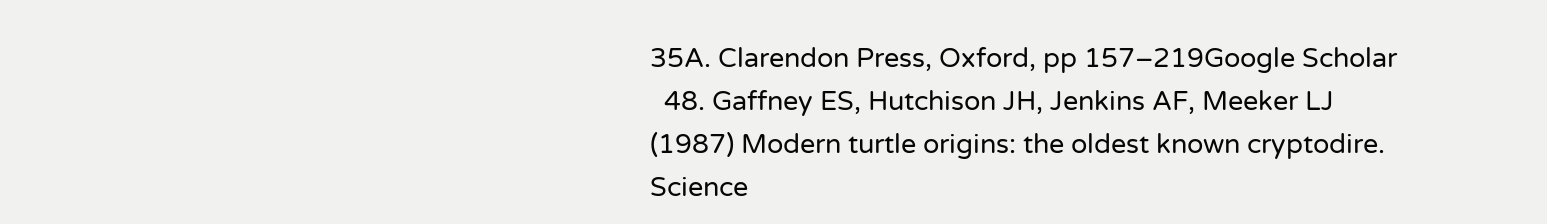35A. Clarendon Press, Oxford, pp 157–219Google Scholar
  48. Gaffney ES, Hutchison JH, Jenkins AF, Meeker LJ (1987) Modern turtle origins: the oldest known cryptodire. Science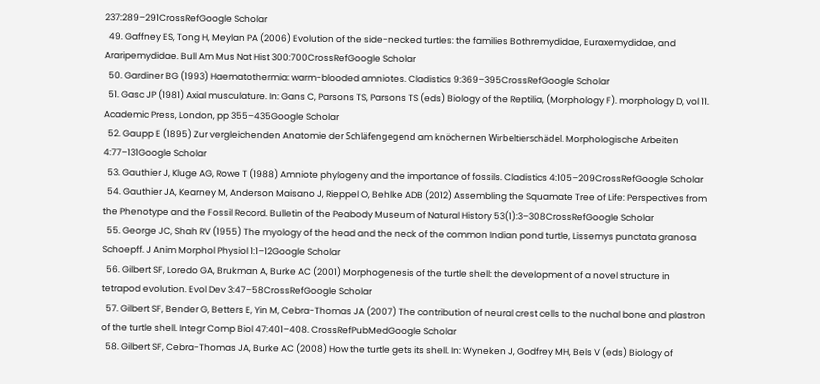237:289–291CrossRefGoogle Scholar
  49. Gaffney ES, Tong H, Meylan PA (2006) Evolution of the side-necked turtles: the families Bothremydidae, Euraxemydidae, and Araripemydidae. Bull Am Mus Nat Hist 300:700CrossRefGoogle Scholar
  50. Gardiner BG (1993) Haematothermia: warm-blooded amniotes. Cladistics 9:369–395CrossRefGoogle Scholar
  51. Gasc JP (1981) Axial musculature. In: Gans C, Parsons TS, Parsons TS (eds) Biology of the Reptilia, (Morphology F). morphology D, vol 11. Academic Press, London, pp 355–435Google Scholar
  52. Gaupp E (1895) Zur vergleichenden Anatomie der Schläfengegend am knöchernen Wirbeltierschädel. Morphologische Arbeiten 4:77–131Google Scholar
  53. Gauthier J, Kluge AG, Rowe T (1988) Amniote phylogeny and the importance of fossils. Cladistics 4:105–209CrossRefGoogle Scholar
  54. Gauthier JA, Kearney M, Anderson Maisano J, Rieppel O, Behlke ADB (2012) Assembling the Squamate Tree of Life: Perspectives from the Phenotype and the Fossil Record. Bulletin of the Peabody Museum of Natural History 53(1):3–308CrossRefGoogle Scholar
  55. George JC, Shah RV (1955) The myology of the head and the neck of the common Indian pond turtle, Lissemys punctata granosa Schoepff. J Anim Morphol Physiol 1:1–12Google Scholar
  56. Gilbert SF, Loredo GA, Brukman A, Burke AC (2001) Morphogenesis of the turtle shell: the development of a novel structure in tetrapod evolution. Evol Dev 3:47–58CrossRefGoogle Scholar
  57. Gilbert SF, Bender G, Betters E, Yin M, Cebra-Thomas JA (2007) The contribution of neural crest cells to the nuchal bone and plastron of the turtle shell. Integr Comp Biol 47:401–408. CrossRefPubMedGoogle Scholar
  58. Gilbert SF, Cebra-Thomas JA, Burke AC (2008) How the turtle gets its shell. In: Wyneken J, Godfrey MH, Bels V (eds) Biology of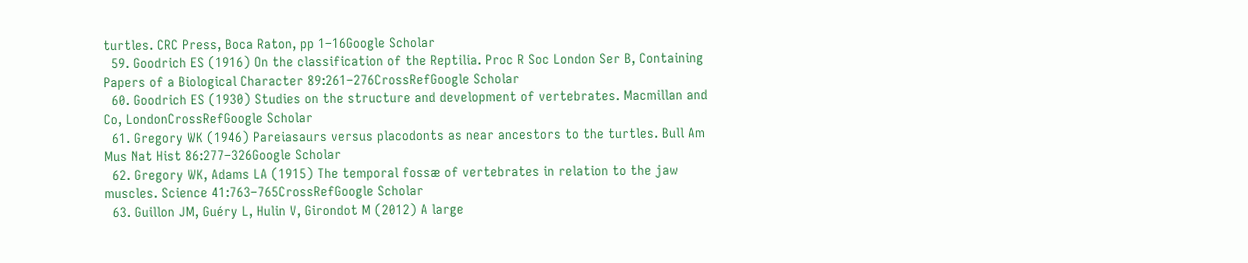turtles. CRC Press, Boca Raton, pp 1–16Google Scholar
  59. Goodrich ES (1916) On the classification of the Reptilia. Proc R Soc London Ser B, Containing Papers of a Biological Character 89:261–276CrossRefGoogle Scholar
  60. Goodrich ES (1930) Studies on the structure and development of vertebrates. Macmillan and Co, LondonCrossRefGoogle Scholar
  61. Gregory WK (1946) Pareiasaurs versus placodonts as near ancestors to the turtles. Bull Am Mus Nat Hist 86:277–326Google Scholar
  62. Gregory WK, Adams LA (1915) The temporal fossæ of vertebrates in relation to the jaw muscles. Science 41:763–765CrossRefGoogle Scholar
  63. Guillon JM, Guéry L, Hulin V, Girondot M (2012) A large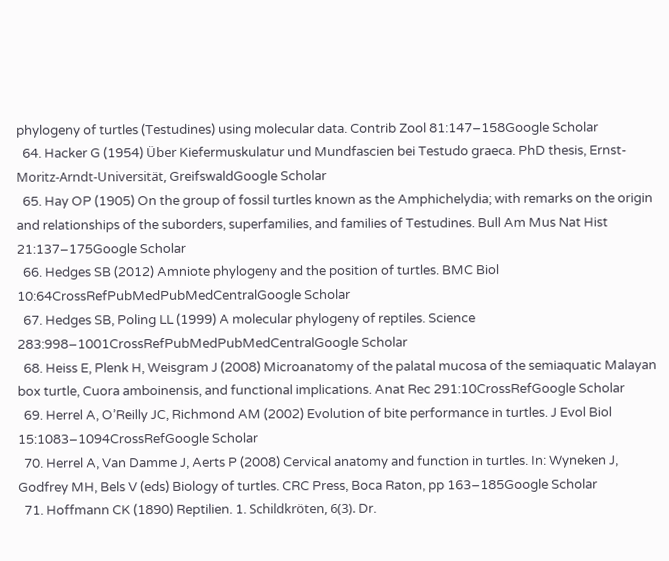phylogeny of turtles (Testudines) using molecular data. Contrib Zool 81:147–158Google Scholar
  64. Hacker G (1954) Über Kiefermuskulatur und Mundfascien bei Testudo graeca. PhD thesis, Ernst-Moritz-Arndt-Universität, GreifswaldGoogle Scholar
  65. Hay OP (1905) On the group of fossil turtles known as the Amphichelydia; with remarks on the origin and relationships of the suborders, superfamilies, and families of Testudines. Bull Am Mus Nat Hist 21:137–175Google Scholar
  66. Hedges SB (2012) Amniote phylogeny and the position of turtles. BMC Biol 10:64CrossRefPubMedPubMedCentralGoogle Scholar
  67. Hedges SB, Poling LL (1999) A molecular phylogeny of reptiles. Science 283:998–1001CrossRefPubMedPubMedCentralGoogle Scholar
  68. Heiss E, Plenk H, Weisgram J (2008) Microanatomy of the palatal mucosa of the semiaquatic Malayan box turtle, Cuora amboinensis, and functional implications. Anat Rec 291:10CrossRefGoogle Scholar
  69. Herrel A, O’Reilly JC, Richmond AM (2002) Evolution of bite performance in turtles. J Evol Biol 15:1083–1094CrossRefGoogle Scholar
  70. Herrel A, Van Damme J, Aerts P (2008) Cervical anatomy and function in turtles. In: Wyneken J, Godfrey MH, Bels V (eds) Biology of turtles. CRC Press, Boca Raton, pp 163–185Google Scholar
  71. Hoffmann CK (1890) Reptilien. 1. Schildkröten, 6(3). Dr.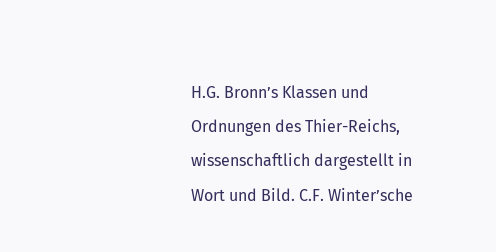H.G. Bronn’s Klassen und Ordnungen des Thier-Reichs, wissenschaftlich dargestellt in Wort und Bild. C.F. Winter’sche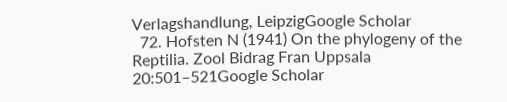Verlagshandlung, LeipzigGoogle Scholar
  72. Hofsten N (1941) On the phylogeny of the Reptilia. Zool Bidrag Fran Uppsala 20:501–521Google Scholar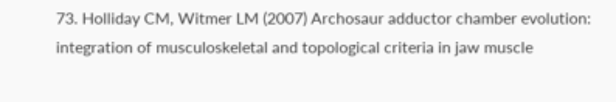73. Holliday CM, Witmer LM (2007) Archosaur adductor chamber evolution: integration of musculoskeletal and topological criteria in jaw muscle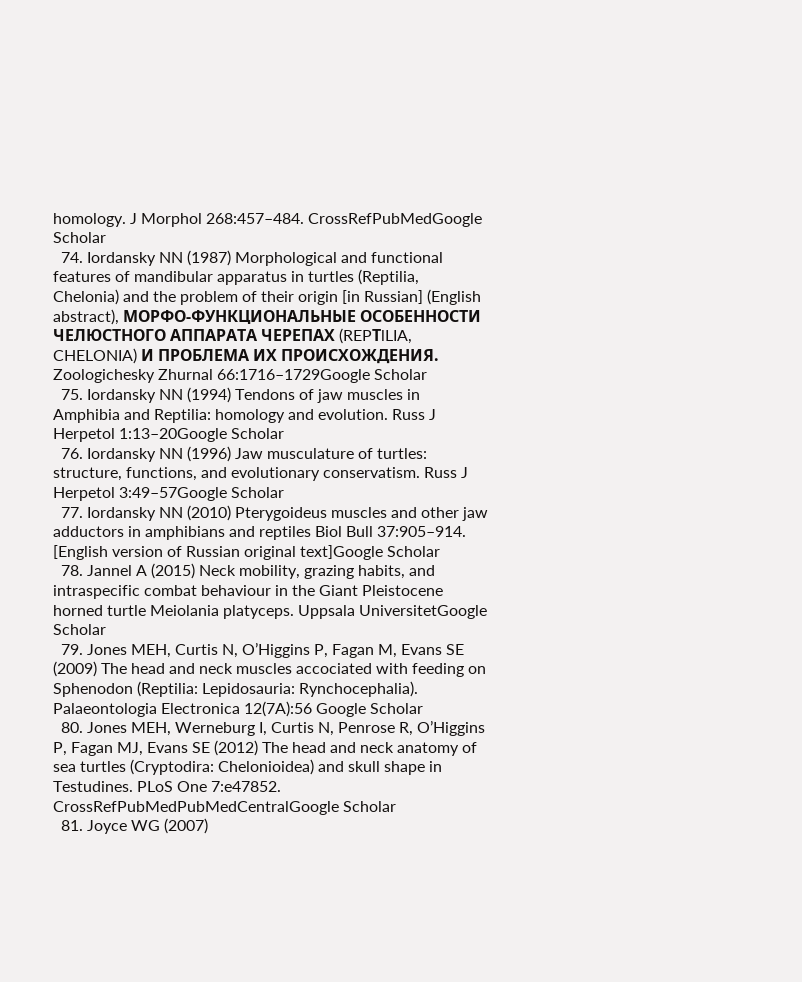homology. J Morphol 268:457–484. CrossRefPubMedGoogle Scholar
  74. Iordansky NN (1987) Morphological and functional features of mandibular apparatus in turtles (Reptilia, Chelonia) and the problem of their origin [in Russian] (English abstract), МОРФО-ФУНКЦИОНАЛЬНЫЕ ОСОБЕННОСТИ ЧЕЛЮСТНОГО АППАРАТА ЧЕРЕПАХ (REPТlLIA, CHELONIA) И ПРОБЛЕМА ИХ ПРОИСХОЖДЕНИЯ. Zoologichesky Zhurnal 66:1716–1729Google Scholar
  75. Iordansky NN (1994) Tendons of jaw muscles in Amphibia and Reptilia: homology and evolution. Russ J Herpetol 1:13–20Google Scholar
  76. Iordansky NN (1996) Jaw musculature of turtles: structure, functions, and evolutionary conservatism. Russ J Herpetol 3:49–57Google Scholar
  77. Iordansky NN (2010) Pterygoideus muscles and other jaw adductors in amphibians and reptiles Biol Bull 37:905–914. [English version of Russian original text]Google Scholar
  78. Jannel A (2015) Neck mobility, grazing habits, and intraspecific combat behaviour in the Giant Pleistocene horned turtle Meiolania platyceps. Uppsala UniversitetGoogle Scholar
  79. Jones MEH, Curtis N, O’Higgins P, Fagan M, Evans SE (2009) The head and neck muscles accociated with feeding on Sphenodon (Reptilia: Lepidosauria: Rynchocephalia). Palaeontologia Electronica 12(7A):56 Google Scholar
  80. Jones MEH, Werneburg I, Curtis N, Penrose R, O’Higgins P, Fagan MJ, Evans SE (2012) The head and neck anatomy of sea turtles (Cryptodira: Chelonioidea) and skull shape in Testudines. PLoS One 7:e47852. CrossRefPubMedPubMedCentralGoogle Scholar
  81. Joyce WG (2007)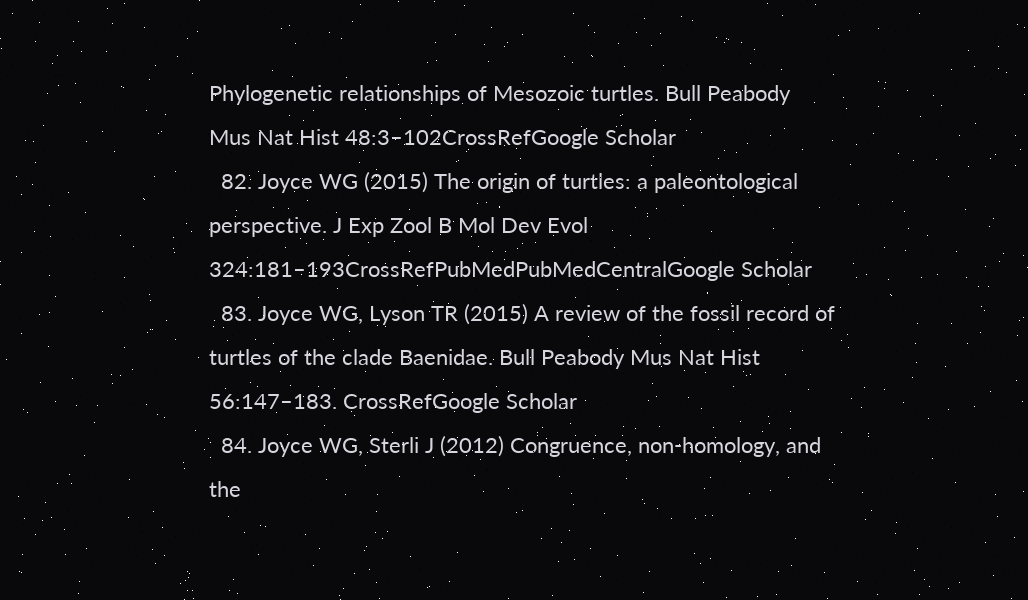Phylogenetic relationships of Mesozoic turtles. Bull Peabody Mus Nat Hist 48:3–102CrossRefGoogle Scholar
  82. Joyce WG (2015) The origin of turtles: a paleontological perspective. J Exp Zool B Mol Dev Evol 324:181–193CrossRefPubMedPubMedCentralGoogle Scholar
  83. Joyce WG, Lyson TR (2015) A review of the fossil record of turtles of the clade Baenidae. Bull Peabody Mus Nat Hist 56:147–183. CrossRefGoogle Scholar
  84. Joyce WG, Sterli J (2012) Congruence, non-homology, and the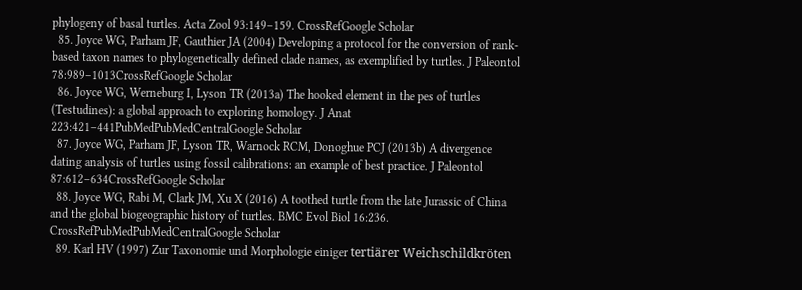phylogeny of basal turtles. Acta Zool 93:149–159. CrossRefGoogle Scholar
  85. Joyce WG, Parham JF, Gauthier JA (2004) Developing a protocol for the conversion of rank-based taxon names to phylogenetically defined clade names, as exemplified by turtles. J Paleontol 78:989–1013CrossRefGoogle Scholar
  86. Joyce WG, Werneburg I, Lyson TR (2013a) The hooked element in the pes of turtles (Testudines): a global approach to exploring homology. J Anat 223:421–441PubMedPubMedCentralGoogle Scholar
  87. Joyce WG, Parham JF, Lyson TR, Warnock RCM, Donoghue PCJ (2013b) A divergence dating analysis of turtles using fossil calibrations: an example of best practice. J Paleontol 87:612–634CrossRefGoogle Scholar
  88. Joyce WG, Rabi M, Clark JM, Xu X (2016) A toothed turtle from the late Jurassic of China and the global biogeographic history of turtles. BMC Evol Biol 16:236. CrossRefPubMedPubMedCentralGoogle Scholar
  89. Karl HV (1997) Zur Taxonomie und Morphologie einiger tertiärer Weichschildkröten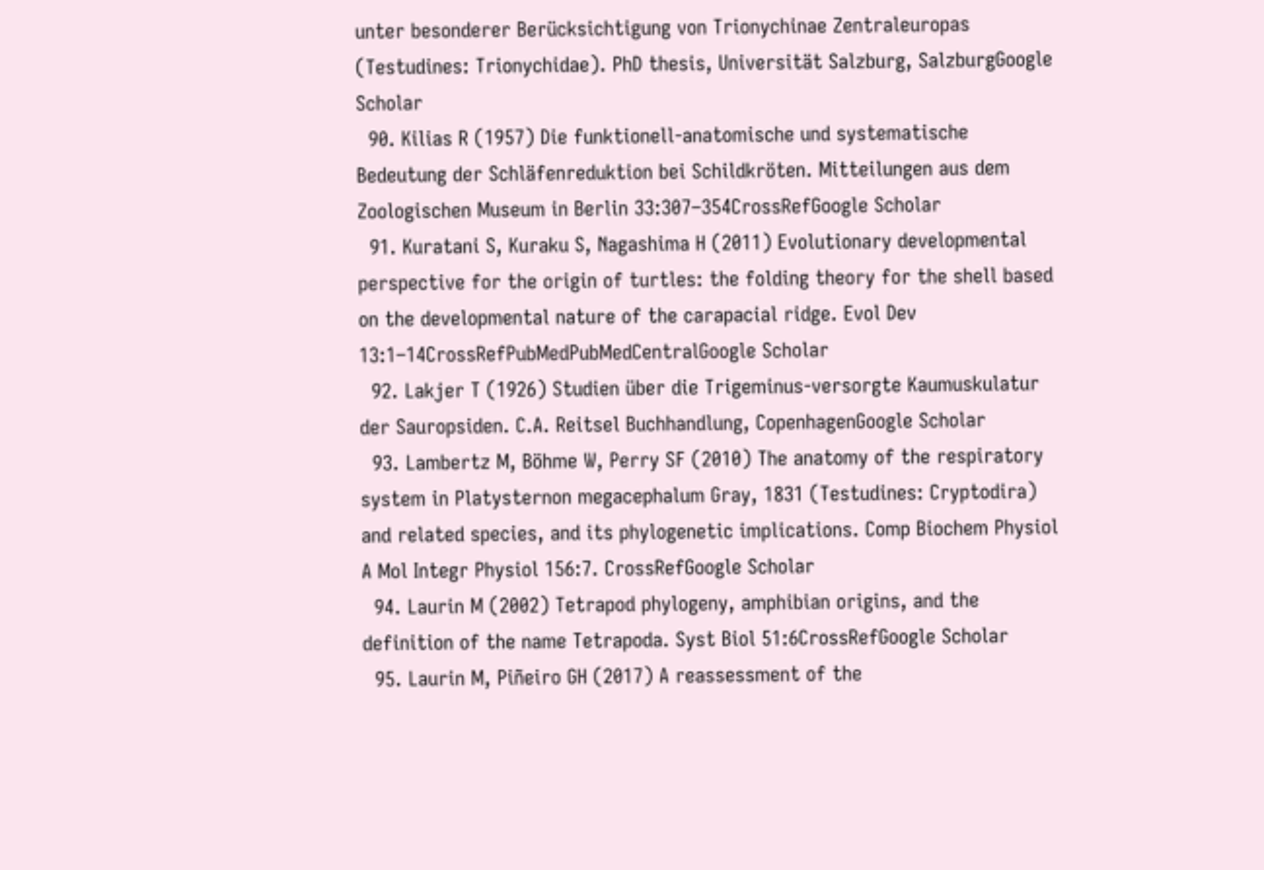unter besonderer Berücksichtigung von Trionychinae Zentraleuropas (Testudines: Trionychidae). PhD thesis, Universität Salzburg, SalzburgGoogle Scholar
  90. Kilias R (1957) Die funktionell-anatomische und systematische Bedeutung der Schläfenreduktion bei Schildkröten. Mitteilungen aus dem Zoologischen Museum in Berlin 33:307–354CrossRefGoogle Scholar
  91. Kuratani S, Kuraku S, Nagashima H (2011) Evolutionary developmental perspective for the origin of turtles: the folding theory for the shell based on the developmental nature of the carapacial ridge. Evol Dev 13:1–14CrossRefPubMedPubMedCentralGoogle Scholar
  92. Lakjer T (1926) Studien über die Trigeminus-versorgte Kaumuskulatur der Sauropsiden. C.A. Reitsel Buchhandlung, CopenhagenGoogle Scholar
  93. Lambertz M, Böhme W, Perry SF (2010) The anatomy of the respiratory system in Platysternon megacephalum Gray, 1831 (Testudines: Cryptodira) and related species, and its phylogenetic implications. Comp Biochem Physiol A Mol Integr Physiol 156:7. CrossRefGoogle Scholar
  94. Laurin M (2002) Tetrapod phylogeny, amphibian origins, and the definition of the name Tetrapoda. Syst Biol 51:6CrossRefGoogle Scholar
  95. Laurin M, Piñeiro GH (2017) A reassessment of the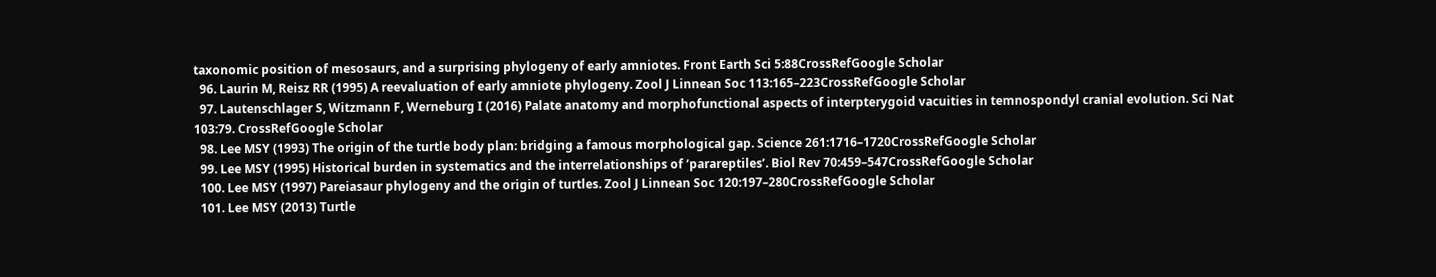taxonomic position of mesosaurs, and a surprising phylogeny of early amniotes. Front Earth Sci 5:88CrossRefGoogle Scholar
  96. Laurin M, Reisz RR (1995) A reevaluation of early amniote phylogeny. Zool J Linnean Soc 113:165–223CrossRefGoogle Scholar
  97. Lautenschlager S, Witzmann F, Werneburg I (2016) Palate anatomy and morphofunctional aspects of interpterygoid vacuities in temnospondyl cranial evolution. Sci Nat 103:79. CrossRefGoogle Scholar
  98. Lee MSY (1993) The origin of the turtle body plan: bridging a famous morphological gap. Science 261:1716–1720CrossRefGoogle Scholar
  99. Lee MSY (1995) Historical burden in systematics and the interrelationships of ‘parareptiles’. Biol Rev 70:459–547CrossRefGoogle Scholar
  100. Lee MSY (1997) Pareiasaur phylogeny and the origin of turtles. Zool J Linnean Soc 120:197–280CrossRefGoogle Scholar
  101. Lee MSY (2013) Turtle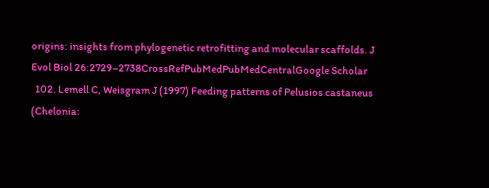origins: insights from phylogenetic retrofitting and molecular scaffolds. J Evol Biol 26:2729–2738CrossRefPubMedPubMedCentralGoogle Scholar
  102. Lemell C, Weisgram J (1997) Feeding patterns of Pelusios castaneus (Chelonia: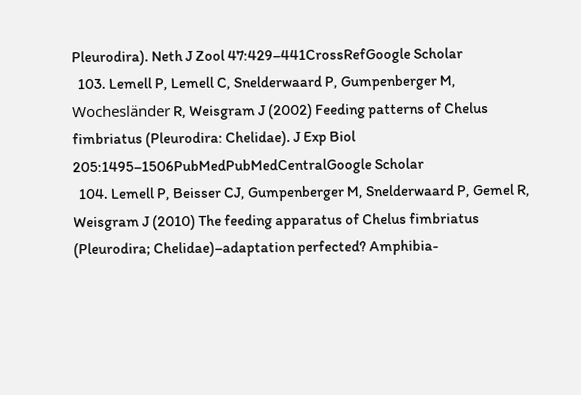Pleurodira). Neth J Zool 47:429–441CrossRefGoogle Scholar
  103. Lemell P, Lemell C, Snelderwaard P, Gumpenberger M, Wochesländer R, Weisgram J (2002) Feeding patterns of Chelus fimbriatus (Pleurodira: Chelidae). J Exp Biol 205:1495–1506PubMedPubMedCentralGoogle Scholar
  104. Lemell P, Beisser CJ, Gumpenberger M, Snelderwaard P, Gemel R, Weisgram J (2010) The feeding apparatus of Chelus fimbriatus (Pleurodira; Chelidae)–adaptation perfected? Amphibia-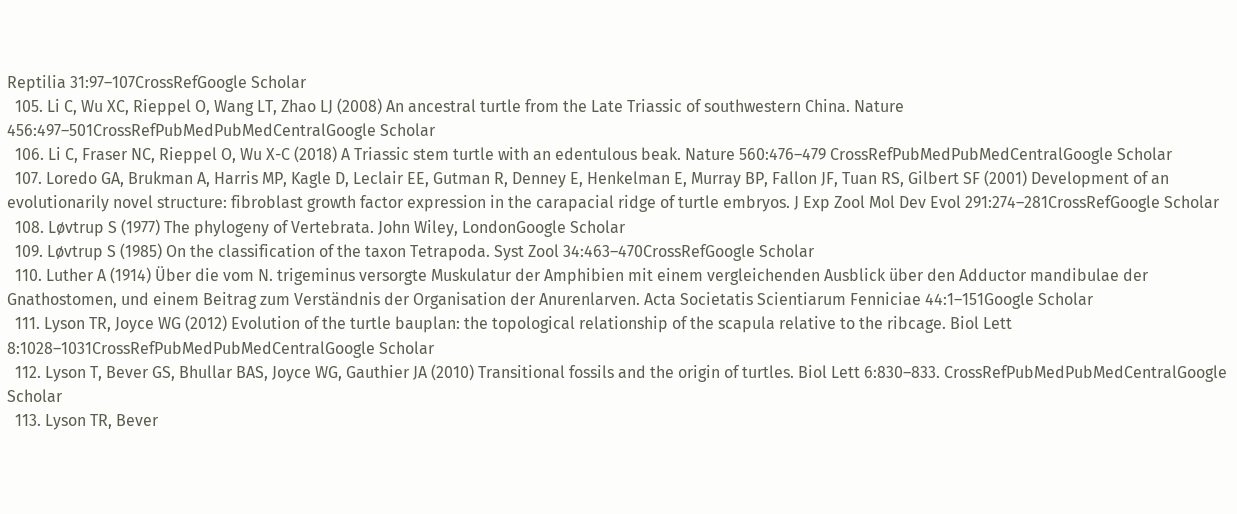Reptilia 31:97–107CrossRefGoogle Scholar
  105. Li C, Wu XC, Rieppel O, Wang LT, Zhao LJ (2008) An ancestral turtle from the Late Triassic of southwestern China. Nature 456:497–501CrossRefPubMedPubMedCentralGoogle Scholar
  106. Li C, Fraser NC, Rieppel O, Wu X-C (2018) A Triassic stem turtle with an edentulous beak. Nature 560:476–479 CrossRefPubMedPubMedCentralGoogle Scholar
  107. Loredo GA, Brukman A, Harris MP, Kagle D, Leclair EE, Gutman R, Denney E, Henkelman E, Murray BP, Fallon JF, Tuan RS, Gilbert SF (2001) Development of an evolutionarily novel structure: fibroblast growth factor expression in the carapacial ridge of turtle embryos. J Exp Zool Mol Dev Evol 291:274–281CrossRefGoogle Scholar
  108. Løvtrup S (1977) The phylogeny of Vertebrata. John Wiley, LondonGoogle Scholar
  109. Løvtrup S (1985) On the classification of the taxon Tetrapoda. Syst Zool 34:463–470CrossRefGoogle Scholar
  110. Luther A (1914) Über die vom N. trigeminus versorgte Muskulatur der Amphibien mit einem vergleichenden Ausblick über den Adductor mandibulae der Gnathostomen, und einem Beitrag zum Verständnis der Organisation der Anurenlarven. Acta Societatis Scientiarum Fenniciae 44:1–151Google Scholar
  111. Lyson TR, Joyce WG (2012) Evolution of the turtle bauplan: the topological relationship of the scapula relative to the ribcage. Biol Lett 8:1028–1031CrossRefPubMedPubMedCentralGoogle Scholar
  112. Lyson T, Bever GS, Bhullar BAS, Joyce WG, Gauthier JA (2010) Transitional fossils and the origin of turtles. Biol Lett 6:830–833. CrossRefPubMedPubMedCentralGoogle Scholar
  113. Lyson TR, Bever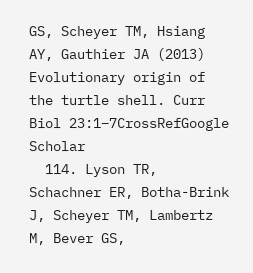GS, Scheyer TM, Hsiang AY, Gauthier JA (2013) Evolutionary origin of the turtle shell. Curr Biol 23:1–7CrossRefGoogle Scholar
  114. Lyson TR, Schachner ER, Botha-Brink J, Scheyer TM, Lambertz M, Bever GS,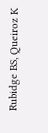Rubidge BS, Queiroz K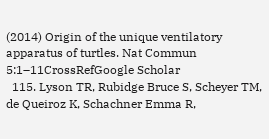(2014) Origin of the unique ventilatory apparatus of turtles. Nat Commun 5:1–11CrossRefGoogle Scholar
  115. Lyson TR, Rubidge Bruce S, Scheyer TM, de Queiroz K, Schachner Emma R,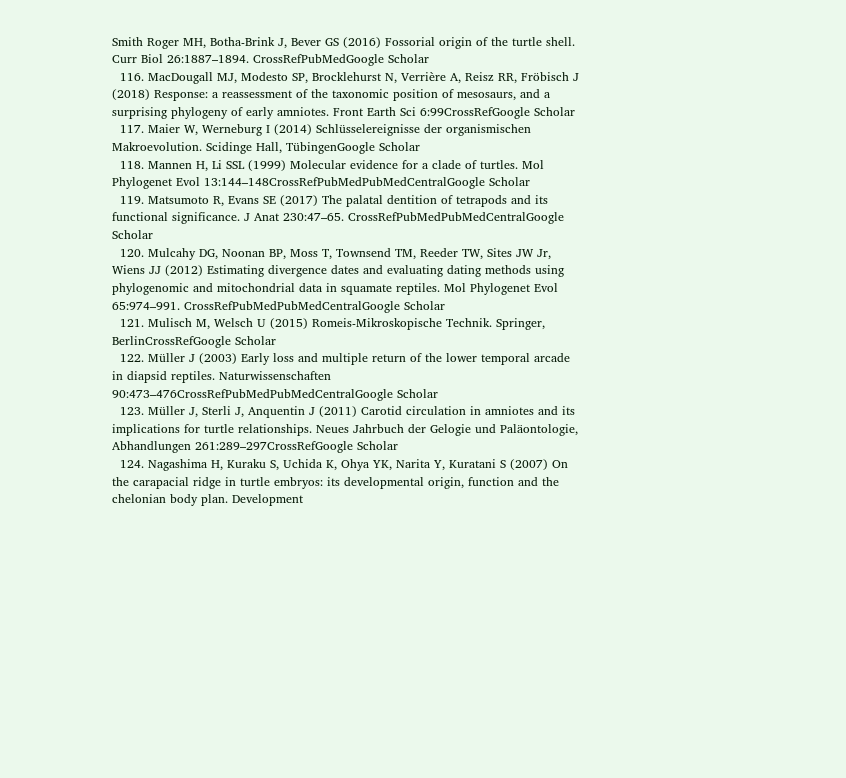Smith Roger MH, Botha-Brink J, Bever GS (2016) Fossorial origin of the turtle shell. Curr Biol 26:1887–1894. CrossRefPubMedGoogle Scholar
  116. MacDougall MJ, Modesto SP, Brocklehurst N, Verrière A, Reisz RR, Fröbisch J (2018) Response: a reassessment of the taxonomic position of mesosaurs, and a surprising phylogeny of early amniotes. Front Earth Sci 6:99CrossRefGoogle Scholar
  117. Maier W, Werneburg I (2014) Schlüsselereignisse der organismischen Makroevolution. Scidinge Hall, TübingenGoogle Scholar
  118. Mannen H, Li SSL (1999) Molecular evidence for a clade of turtles. Mol Phylogenet Evol 13:144–148CrossRefPubMedPubMedCentralGoogle Scholar
  119. Matsumoto R, Evans SE (2017) The palatal dentition of tetrapods and its functional significance. J Anat 230:47–65. CrossRefPubMedPubMedCentralGoogle Scholar
  120. Mulcahy DG, Noonan BP, Moss T, Townsend TM, Reeder TW, Sites JW Jr, Wiens JJ (2012) Estimating divergence dates and evaluating dating methods using phylogenomic and mitochondrial data in squamate reptiles. Mol Phylogenet Evol 65:974–991. CrossRefPubMedPubMedCentralGoogle Scholar
  121. Mulisch M, Welsch U (2015) Romeis-Mikroskopische Technik. Springer, BerlinCrossRefGoogle Scholar
  122. Müller J (2003) Early loss and multiple return of the lower temporal arcade in diapsid reptiles. Naturwissenschaften 90:473–476CrossRefPubMedPubMedCentralGoogle Scholar
  123. Müller J, Sterli J, Anquentin J (2011) Carotid circulation in amniotes and its implications for turtle relationships. Neues Jahrbuch der Gelogie und Paläontologie, Abhandlungen 261:289–297CrossRefGoogle Scholar
  124. Nagashima H, Kuraku S, Uchida K, Ohya YK, Narita Y, Kuratani S (2007) On the carapacial ridge in turtle embryos: its developmental origin, function and the chelonian body plan. Development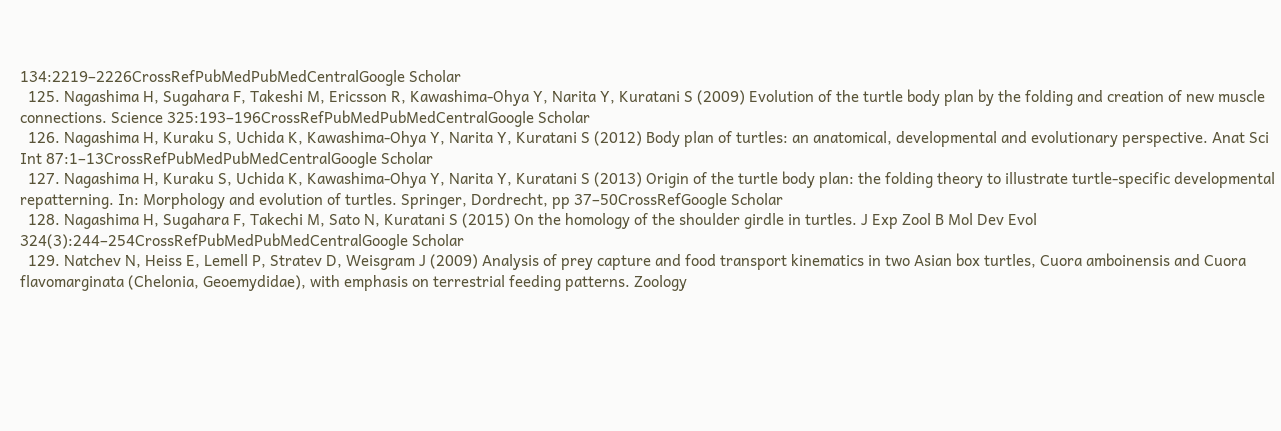134:2219–2226CrossRefPubMedPubMedCentralGoogle Scholar
  125. Nagashima H, Sugahara F, Takeshi M, Ericsson R, Kawashima-Ohya Y, Narita Y, Kuratani S (2009) Evolution of the turtle body plan by the folding and creation of new muscle connections. Science 325:193–196CrossRefPubMedPubMedCentralGoogle Scholar
  126. Nagashima H, Kuraku S, Uchida K, Kawashima-Ohya Y, Narita Y, Kuratani S (2012) Body plan of turtles: an anatomical, developmental and evolutionary perspective. Anat Sci Int 87:1–13CrossRefPubMedPubMedCentralGoogle Scholar
  127. Nagashima H, Kuraku S, Uchida K, Kawashima-Ohya Y, Narita Y, Kuratani S (2013) Origin of the turtle body plan: the folding theory to illustrate turtle-specific developmental repatterning. In: Morphology and evolution of turtles. Springer, Dordrecht, pp 37–50CrossRefGoogle Scholar
  128. Nagashima H, Sugahara F, Takechi M, Sato N, Kuratani S (2015) On the homology of the shoulder girdle in turtles. J Exp Zool B Mol Dev Evol 324(3):244–254CrossRefPubMedPubMedCentralGoogle Scholar
  129. Natchev N, Heiss E, Lemell P, Stratev D, Weisgram J (2009) Analysis of prey capture and food transport kinematics in two Asian box turtles, Cuora amboinensis and Cuora flavomarginata (Chelonia, Geoemydidae), with emphasis on terrestrial feeding patterns. Zoology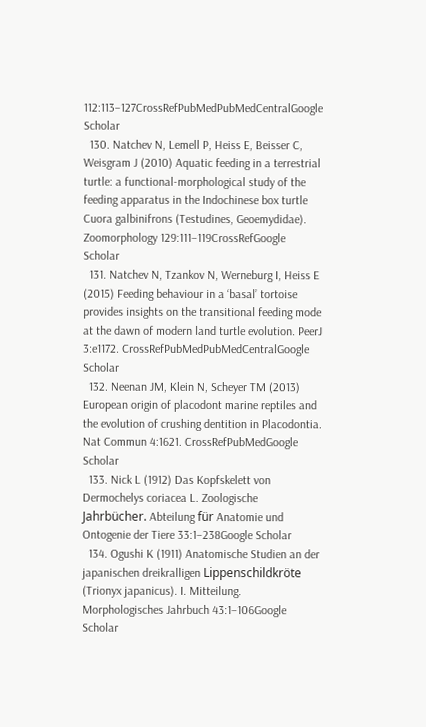112:113–127CrossRefPubMedPubMedCentralGoogle Scholar
  130. Natchev N, Lemell P, Heiss E, Beisser C, Weisgram J (2010) Aquatic feeding in a terrestrial turtle: a functional-morphological study of the feeding apparatus in the Indochinese box turtle Cuora galbinifrons (Testudines, Geoemydidae). Zoomorphology 129:111–119CrossRefGoogle Scholar
  131. Natchev N, Tzankov N, Werneburg I, Heiss E (2015) Feeding behaviour in a ‘basal’ tortoise provides insights on the transitional feeding mode at the dawn of modern land turtle evolution. PeerJ 3:e1172. CrossRefPubMedPubMedCentralGoogle Scholar
  132. Neenan JM, Klein N, Scheyer TM (2013) European origin of placodont marine reptiles and the evolution of crushing dentition in Placodontia. Nat Commun 4:1621. CrossRefPubMedGoogle Scholar
  133. Nick L (1912) Das Kopfskelett von Dermochelys coriacea L. Zoologische Jahrbücher. Abteilung für Anatomie und Ontogenie der Tiere 33:1–238Google Scholar
  134. Ogushi K (1911) Anatomische Studien an der japanischen dreikralligen Lippenschildkröte (Trionyx japanicus). I. Mitteilung. Morphologisches Jahrbuch 43:1–106Google Scholar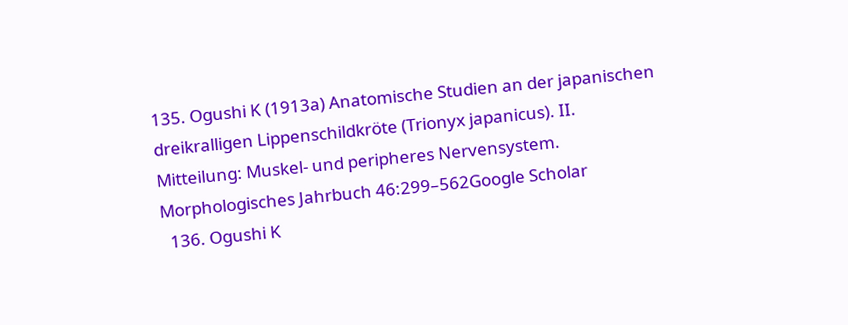135. Ogushi K (1913a) Anatomische Studien an der japanischen dreikralligen Lippenschildkröte (Trionyx japanicus). II. Mitteilung: Muskel- und peripheres Nervensystem. Morphologisches Jahrbuch 46:299–562Google Scholar
  136. Ogushi K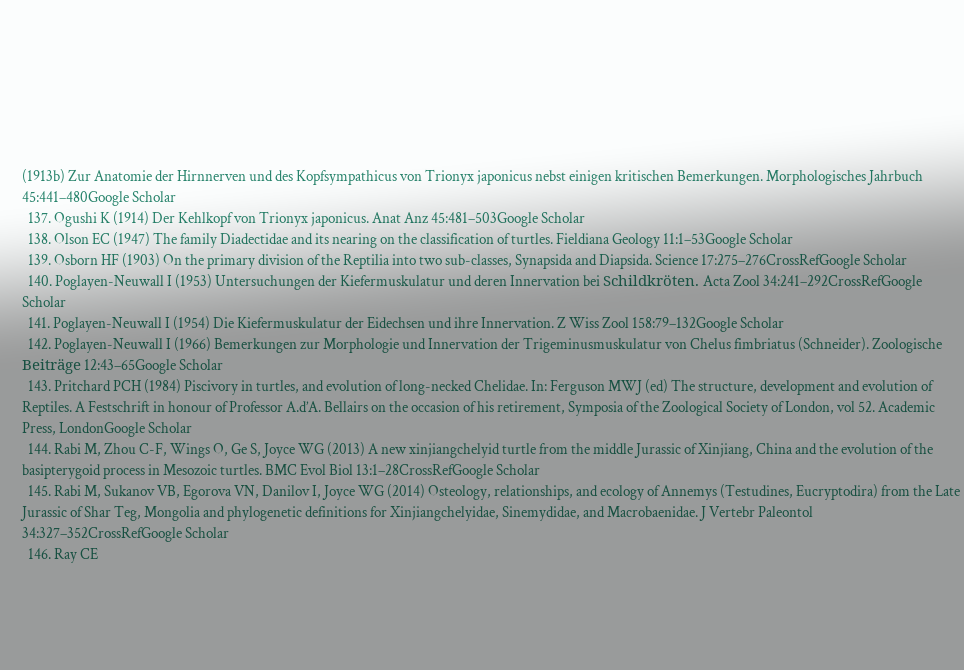(1913b) Zur Anatomie der Hirnnerven und des Kopfsympathicus von Trionyx japonicus nebst einigen kritischen Bemerkungen. Morphologisches Jahrbuch 45:441–480Google Scholar
  137. Ogushi K (1914) Der Kehlkopf von Trionyx japonicus. Anat Anz 45:481–503Google Scholar
  138. Olson EC (1947) The family Diadectidae and its nearing on the classification of turtles. Fieldiana Geology 11:1–53Google Scholar
  139. Osborn HF (1903) On the primary division of the Reptilia into two sub-classes, Synapsida and Diapsida. Science 17:275–276CrossRefGoogle Scholar
  140. Poglayen-Neuwall I (1953) Untersuchungen der Kiefermuskulatur und deren Innervation bei Schildkröten. Acta Zool 34:241–292CrossRefGoogle Scholar
  141. Poglayen-Neuwall I (1954) Die Kiefermuskulatur der Eidechsen und ihre Innervation. Z Wiss Zool 158:79–132Google Scholar
  142. Poglayen-Neuwall I (1966) Bemerkungen zur Morphologie und Innervation der Trigeminusmuskulatur von Chelus fimbriatus (Schneider). Zoologische Beiträge 12:43–65Google Scholar
  143. Pritchard PCH (1984) Piscivory in turtles, and evolution of long-necked Chelidae. In: Ferguson MWJ (ed) The structure, development and evolution of Reptiles. A Festschrift in honour of Professor A.d’A. Bellairs on the occasion of his retirement, Symposia of the Zoological Society of London, vol 52. Academic Press, LondonGoogle Scholar
  144. Rabi M, Zhou C-F, Wings O, Ge S, Joyce WG (2013) A new xinjiangchelyid turtle from the middle Jurassic of Xinjiang, China and the evolution of the basipterygoid process in Mesozoic turtles. BMC Evol Biol 13:1–28CrossRefGoogle Scholar
  145. Rabi M, Sukanov VB, Egorova VN, Danilov I, Joyce WG (2014) Osteology, relationships, and ecology of Annemys (Testudines, Eucryptodira) from the Late Jurassic of Shar Teg, Mongolia and phylogenetic definitions for Xinjiangchelyidae, Sinemydidae, and Macrobaenidae. J Vertebr Paleontol 34:327–352CrossRefGoogle Scholar
  146. Ray CE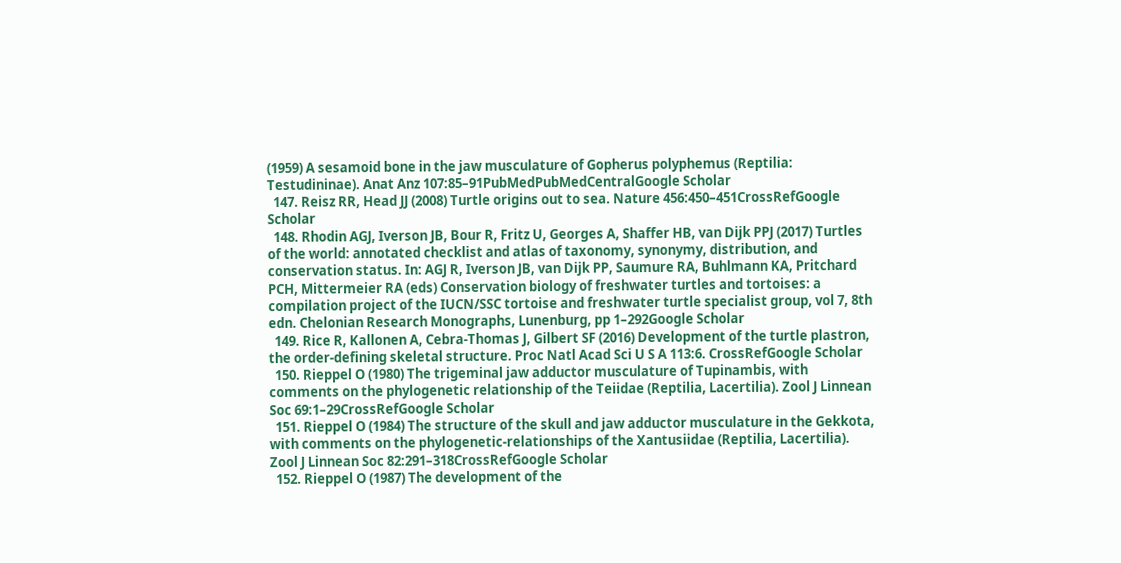(1959) A sesamoid bone in the jaw musculature of Gopherus polyphemus (Reptilia: Testudininae). Anat Anz 107:85–91PubMedPubMedCentralGoogle Scholar
  147. Reisz RR, Head JJ (2008) Turtle origins out to sea. Nature 456:450–451CrossRefGoogle Scholar
  148. Rhodin AGJ, Iverson JB, Bour R, Fritz U, Georges A, Shaffer HB, van Dijk PPJ (2017) Turtles of the world: annotated checklist and atlas of taxonomy, synonymy, distribution, and conservation status. In: AGJ R, Iverson JB, van Dijk PP, Saumure RA, Buhlmann KA, Pritchard PCH, Mittermeier RA (eds) Conservation biology of freshwater turtles and tortoises: a compilation project of the IUCN/SSC tortoise and freshwater turtle specialist group, vol 7, 8th edn. Chelonian Research Monographs, Lunenburg, pp 1–292Google Scholar
  149. Rice R, Kallonen A, Cebra-Thomas J, Gilbert SF (2016) Development of the turtle plastron, the order-defining skeletal structure. Proc Natl Acad Sci U S A 113:6. CrossRefGoogle Scholar
  150. Rieppel O (1980) The trigeminal jaw adductor musculature of Tupinambis, with comments on the phylogenetic relationship of the Teiidae (Reptilia, Lacertilia). Zool J Linnean Soc 69:1–29CrossRefGoogle Scholar
  151. Rieppel O (1984) The structure of the skull and jaw adductor musculature in the Gekkota, with comments on the phylogenetic-relationships of the Xantusiidae (Reptilia, Lacertilia). Zool J Linnean Soc 82:291–318CrossRefGoogle Scholar
  152. Rieppel O (1987) The development of the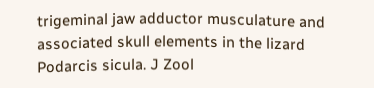trigeminal jaw adductor musculature and associated skull elements in the lizard Podarcis sicula. J Zool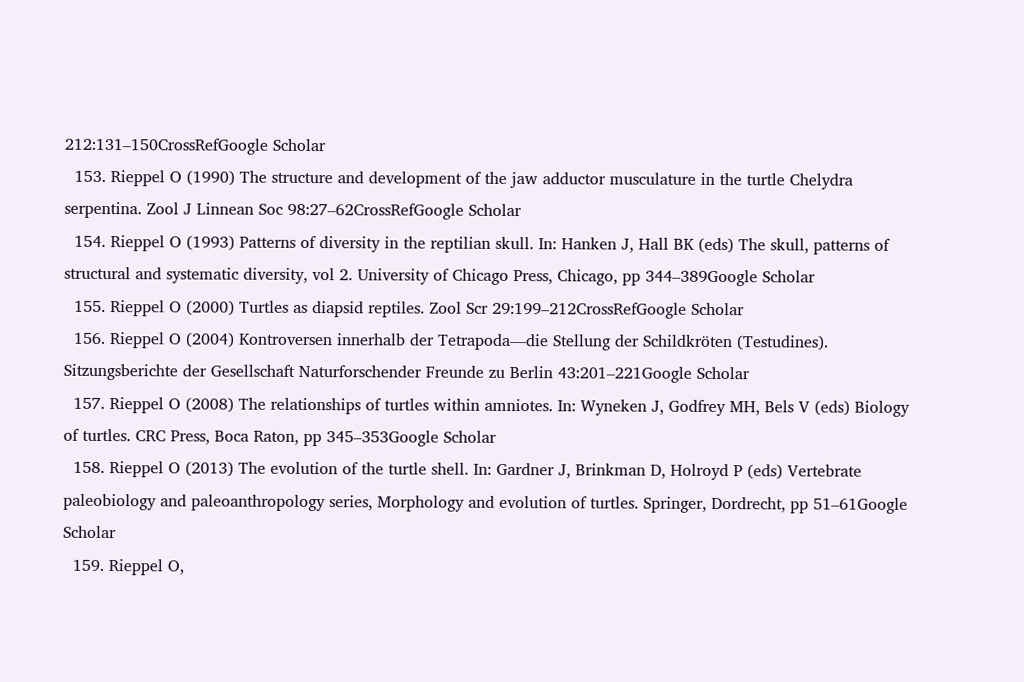212:131–150CrossRefGoogle Scholar
  153. Rieppel O (1990) The structure and development of the jaw adductor musculature in the turtle Chelydra serpentina. Zool J Linnean Soc 98:27–62CrossRefGoogle Scholar
  154. Rieppel O (1993) Patterns of diversity in the reptilian skull. In: Hanken J, Hall BK (eds) The skull, patterns of structural and systematic diversity, vol 2. University of Chicago Press, Chicago, pp 344–389Google Scholar
  155. Rieppel O (2000) Turtles as diapsid reptiles. Zool Scr 29:199–212CrossRefGoogle Scholar
  156. Rieppel O (2004) Kontroversen innerhalb der Tetrapoda—die Stellung der Schildkröten (Testudines). Sitzungsberichte der Gesellschaft Naturforschender Freunde zu Berlin 43:201–221Google Scholar
  157. Rieppel O (2008) The relationships of turtles within amniotes. In: Wyneken J, Godfrey MH, Bels V (eds) Biology of turtles. CRC Press, Boca Raton, pp 345–353Google Scholar
  158. Rieppel O (2013) The evolution of the turtle shell. In: Gardner J, Brinkman D, Holroyd P (eds) Vertebrate paleobiology and paleoanthropology series, Morphology and evolution of turtles. Springer, Dordrecht, pp 51–61Google Scholar
  159. Rieppel O,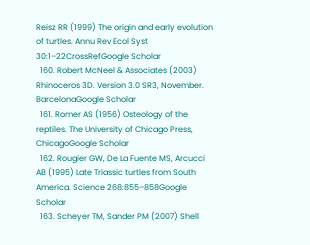Reisz RR (1999) The origin and early evolution of turtles. Annu Rev Ecol Syst 30:1–22CrossRefGoogle Scholar
  160. Robert McNeel & Associates (2003) Rhinoceros 3D. Version 3.0 SR3, November. BarcelonaGoogle Scholar
  161. Romer AS (1956) Osteology of the reptiles. The University of Chicago Press, ChicagoGoogle Scholar
  162. Rougier GW, De La Fuente MS, Arcucci AB (1995) Late Triassic turtles from South America. Science 268:855–858Google Scholar
  163. Scheyer TM, Sander PM (2007) Shell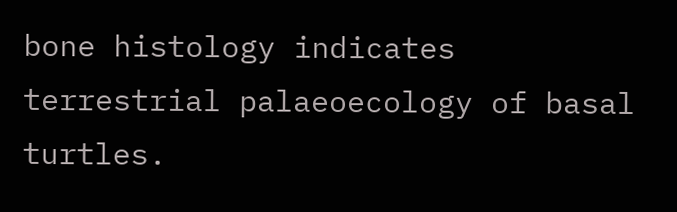bone histology indicates terrestrial palaeoecology of basal turtles.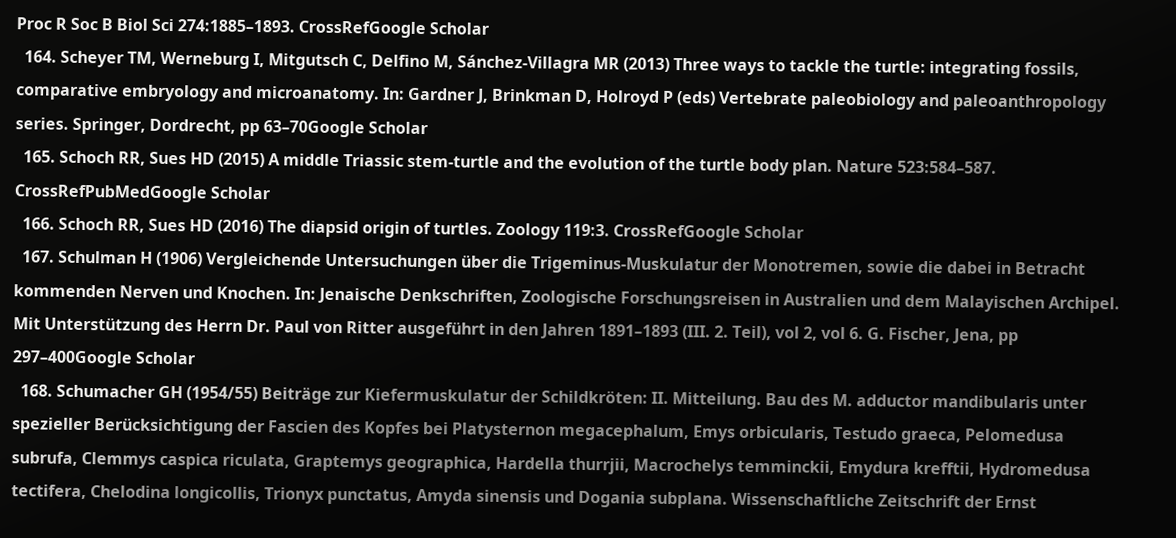Proc R Soc B Biol Sci 274:1885–1893. CrossRefGoogle Scholar
  164. Scheyer TM, Werneburg I, Mitgutsch C, Delfino M, Sánchez-Villagra MR (2013) Three ways to tackle the turtle: integrating fossils, comparative embryology and microanatomy. In: Gardner J, Brinkman D, Holroyd P (eds) Vertebrate paleobiology and paleoanthropology series. Springer, Dordrecht, pp 63–70Google Scholar
  165. Schoch RR, Sues HD (2015) A middle Triassic stem-turtle and the evolution of the turtle body plan. Nature 523:584–587. CrossRefPubMedGoogle Scholar
  166. Schoch RR, Sues HD (2016) The diapsid origin of turtles. Zoology 119:3. CrossRefGoogle Scholar
  167. Schulman H (1906) Vergleichende Untersuchungen über die Trigeminus-Muskulatur der Monotremen, sowie die dabei in Betracht kommenden Nerven und Knochen. In: Jenaische Denkschriften, Zoologische Forschungsreisen in Australien und dem Malayischen Archipel. Mit Unterstützung des Herrn Dr. Paul von Ritter ausgeführt in den Jahren 1891–1893 (III. 2. Teil), vol 2, vol 6. G. Fischer, Jena, pp 297–400Google Scholar
  168. Schumacher GH (1954/55) Beiträge zur Kiefermuskulatur der Schildkröten: II. Mitteilung. Bau des M. adductor mandibularis unter spezieller Berücksichtigung der Fascien des Kopfes bei Platysternon megacephalum, Emys orbicularis, Testudo graeca, Pelomedusa subrufa, Clemmys caspica riculata, Graptemys geographica, Hardella thurrjii, Macrochelys temminckii, Emydura krefftii, Hydromedusa tectifera, Chelodina longicollis, Trionyx punctatus, Amyda sinensis und Dogania subplana. Wissenschaftliche Zeitschrift der Ernst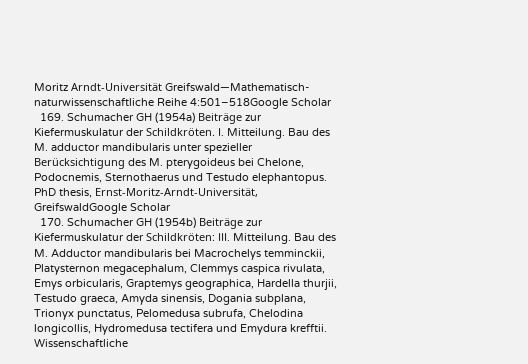Moritz Arndt-Universität Greifswald—Mathematisch-naturwissenschaftliche Reihe 4:501–518Google Scholar
  169. Schumacher GH (1954a) Beiträge zur Kiefermuskulatur der Schildkröten. I. Mitteilung. Bau des M. adductor mandibularis unter spezieller Berücksichtigung des M. pterygoideus bei Chelone, Podocnemis, Sternothaerus und Testudo elephantopus. PhD thesis, Ernst-Moritz-Arndt-Universität, GreifswaldGoogle Scholar
  170. Schumacher GH (1954b) Beiträge zur Kiefermuskulatur der Schildkröten: III. Mitteilung. Bau des M. Adductor mandibularis bei Macrochelys temminckii, Platysternon megacephalum, Clemmys caspica rivulata, Emys orbicularis, Graptemys geographica, Hardella thurjii, Testudo graeca, Amyda sinensis, Dogania subplana, Trionyx punctatus, Pelomedusa subrufa, Chelodina longicollis, Hydromedusa tectifera und Emydura krefftii. Wissenschaftliche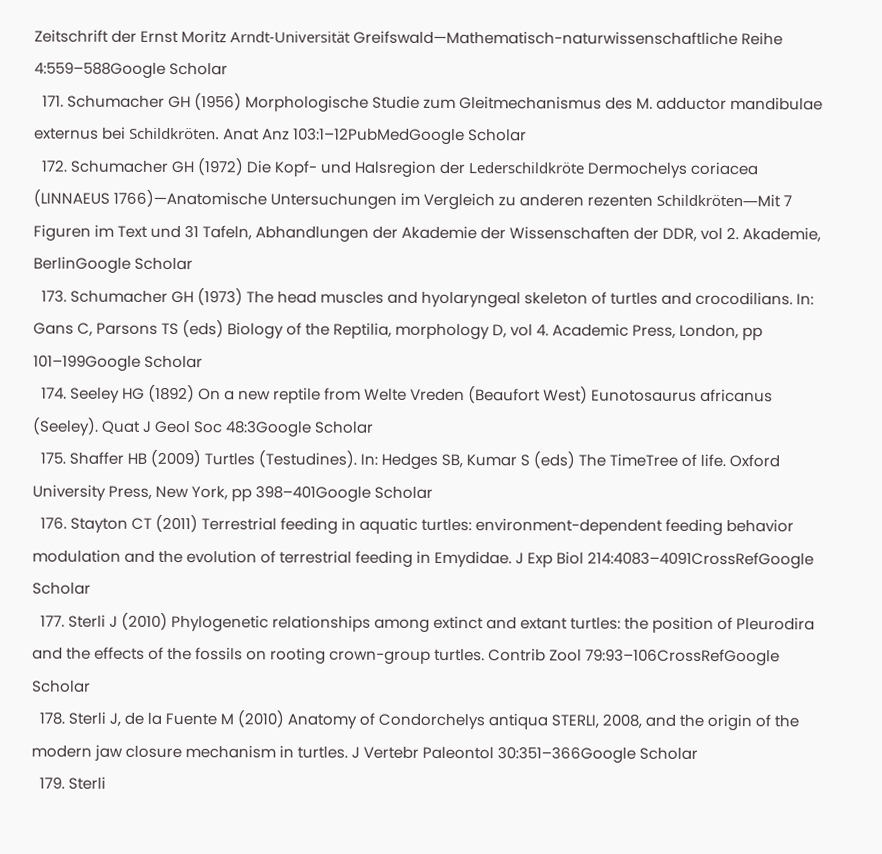Zeitschrift der Ernst Moritz Arndt-Universität Greifswald—Mathematisch-naturwissenschaftliche Reihe 4:559–588Google Scholar
  171. Schumacher GH (1956) Morphologische Studie zum Gleitmechanismus des M. adductor mandibulae externus bei Schildkröten. Anat Anz 103:1–12PubMedGoogle Scholar
  172. Schumacher GH (1972) Die Kopf- und Halsregion der Lederschildkröte Dermochelys coriacea (LINNAEUS 1766)—Anatomische Untersuchungen im Vergleich zu anderen rezenten Schildkröten—Mit 7 Figuren im Text und 31 Tafeln, Abhandlungen der Akademie der Wissenschaften der DDR, vol 2. Akademie, BerlinGoogle Scholar
  173. Schumacher GH (1973) The head muscles and hyolaryngeal skeleton of turtles and crocodilians. In: Gans C, Parsons TS (eds) Biology of the Reptilia, morphology D, vol 4. Academic Press, London, pp 101–199Google Scholar
  174. Seeley HG (1892) On a new reptile from Welte Vreden (Beaufort West) Eunotosaurus africanus (Seeley). Quat J Geol Soc 48:3Google Scholar
  175. Shaffer HB (2009) Turtles (Testudines). In: Hedges SB, Kumar S (eds) The TimeTree of life. Oxford University Press, New York, pp 398–401Google Scholar
  176. Stayton CT (2011) Terrestrial feeding in aquatic turtles: environment-dependent feeding behavior modulation and the evolution of terrestrial feeding in Emydidae. J Exp Biol 214:4083–4091CrossRefGoogle Scholar
  177. Sterli J (2010) Phylogenetic relationships among extinct and extant turtles: the position of Pleurodira and the effects of the fossils on rooting crown-group turtles. Contrib Zool 79:93–106CrossRefGoogle Scholar
  178. Sterli J, de la Fuente M (2010) Anatomy of Condorchelys antiqua STERLI, 2008, and the origin of the modern jaw closure mechanism in turtles. J Vertebr Paleontol 30:351–366Google Scholar
  179. Sterli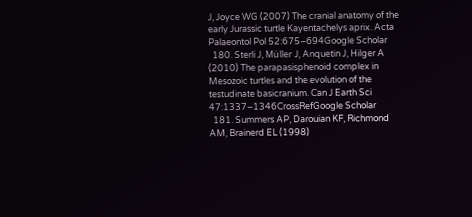J, Joyce WG (2007) The cranial anatomy of the early Jurassic turtle Kayentachelys aprix. Acta Palaeontol Pol 52:675–694Google Scholar
  180. Sterli J, Müller J, Anquetin J, Hilger A (2010) The parapasisphenoid complex in Mesozoic turtles and the evolution of the testudinate basicranium. Can J Earth Sci 47:1337–1346CrossRefGoogle Scholar
  181. Summers AP, Darouian KF, Richmond AM, Brainerd EL (1998)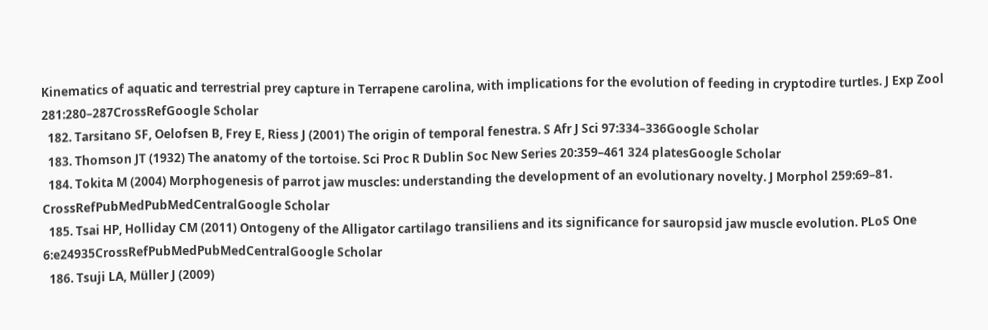Kinematics of aquatic and terrestrial prey capture in Terrapene carolina, with implications for the evolution of feeding in cryptodire turtles. J Exp Zool 281:280–287CrossRefGoogle Scholar
  182. Tarsitano SF, Oelofsen B, Frey E, Riess J (2001) The origin of temporal fenestra. S Afr J Sci 97:334–336Google Scholar
  183. Thomson JT (1932) The anatomy of the tortoise. Sci Proc R Dublin Soc New Series 20:359–461 324 platesGoogle Scholar
  184. Tokita M (2004) Morphogenesis of parrot jaw muscles: understanding the development of an evolutionary novelty. J Morphol 259:69–81. CrossRefPubMedPubMedCentralGoogle Scholar
  185. Tsai HP, Holliday CM (2011) Ontogeny of the Alligator cartilago transiliens and its significance for sauropsid jaw muscle evolution. PLoS One 6:e24935CrossRefPubMedPubMedCentralGoogle Scholar
  186. Tsuji LA, Müller J (2009)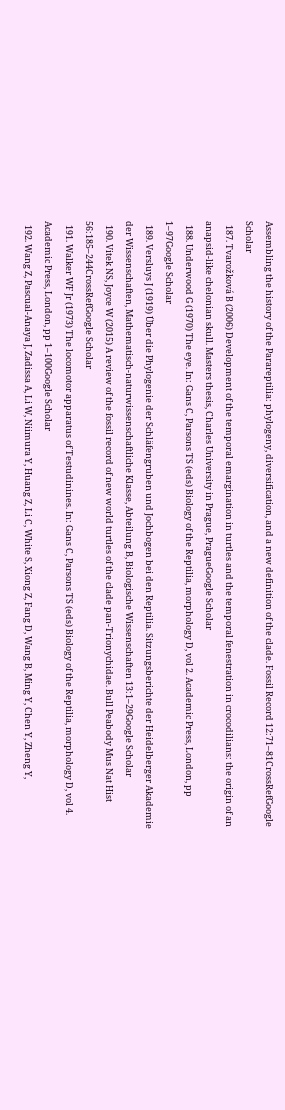Assembling the history of the Parareptilia: phylogeny, diversification, and a new definition of the clade. Fossil Record 12:71–81CrossRefGoogle Scholar
  187. Tvarožková B (2006) Development of the temporal emargination in turtles and the temporal fenestration in crocodilians: the origin of an anapsid-like chelonian skull. Masters thesis, Charles University in Prague, PragueGoogle Scholar
  188. Underwood G (1970) The eye. In: Gans C, Parsons TS (eds) Biology of the Reptilia, morphology D, vol 2. Academic Press, London, pp 1–97Google Scholar
  189. Versluys J (1919) Über die Phylogenie der Schläfengruben und Jochbogen bei den Reptilia. Sitzungsberichte der Heidelberger Akademie der Wissenschaften, Mathematisch-naturwissenschaftliche Klasse, Abteilung B, Biologische Wissenschaften 13:1–29Google Scholar
  190. Vitek NS, Joyce W (2015) A review of the fossil record of new world turtles of the clade pan-Trionychidae. Bull Peabody Mus Nat Hist 56:185–244CrossRefGoogle Scholar
  191. Walker WF Jr (1973) The locomotor apparatus of Testudinines. In: Gans C, Parsons TS (eds) Biology of the Reptilia, morphology D, vol 4. Academic Press, London, pp 1–100Google Scholar
  192. Wang Z, Pascual-Anaya J, Zadissa A, Li W, Niimura Y, Huang Z, Li C, White S, Xiong Z, Fang D, Wang B, Ming Y, Chen Y, Zheng Y,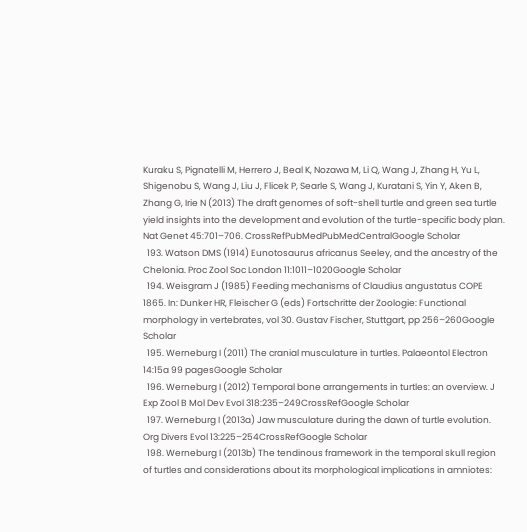Kuraku S, Pignatelli M, Herrero J, Beal K, Nozawa M, Li Q, Wang J, Zhang H, Yu L, Shigenobu S, Wang J, Liu J, Flicek P, Searle S, Wang J, Kuratani S, Yin Y, Aken B, Zhang G, Irie N (2013) The draft genomes of soft-shell turtle and green sea turtle yield insights into the development and evolution of the turtle-specific body plan. Nat Genet 45:701–706. CrossRefPubMedPubMedCentralGoogle Scholar
  193. Watson DMS (1914) Eunotosaurus africanus Seeley, and the ancestry of the Chelonia. Proc Zool Soc London 11:1011–1020Google Scholar
  194. Weisgram J (1985) Feeding mechanisms of Claudius angustatus COPE 1865. In: Dunker HR, Fleischer G (eds) Fortschritte der Zoologie: Functional morphology in vertebrates, vol 30. Gustav Fischer, Stuttgart, pp 256–260Google Scholar
  195. Werneburg I (2011) The cranial musculature in turtles. Palaeontol Electron 14:15a 99 pagesGoogle Scholar
  196. Werneburg I (2012) Temporal bone arrangements in turtles: an overview. J Exp Zool B Mol Dev Evol 318:235–249CrossRefGoogle Scholar
  197. Werneburg I (2013a) Jaw musculature during the dawn of turtle evolution. Org Divers Evol 13:225–254CrossRefGoogle Scholar
  198. Werneburg I (2013b) The tendinous framework in the temporal skull region of turtles and considerations about its morphological implications in amniotes: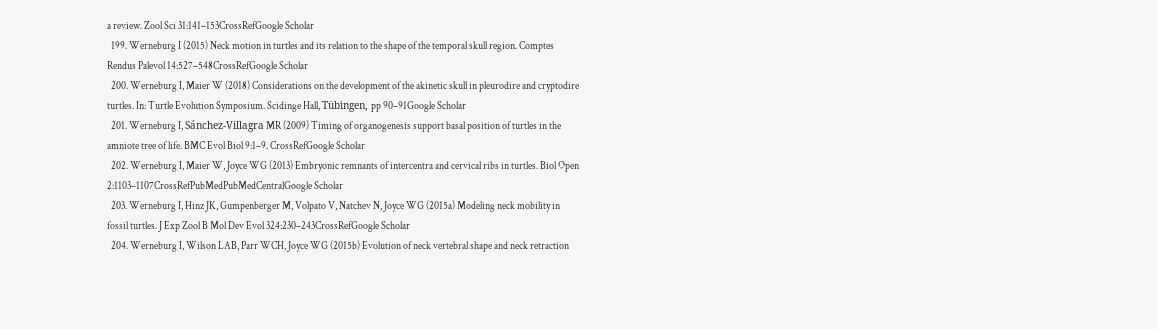a review. Zool Sci 31:141–153CrossRefGoogle Scholar
  199. Werneburg I (2015) Neck motion in turtles and its relation to the shape of the temporal skull region. Comptes Rendus Palevol 14:527–548CrossRefGoogle Scholar
  200. Werneburg I, Maier W (2018) Considerations on the development of the akinetic skull in pleurodire and cryptodire turtles. In: Turtle Evolution Symposium. Scidinge Hall, Tübingen, pp 90–91Google Scholar
  201. Werneburg I, Sánchez-Villagra MR (2009) Timing of organogenesis support basal position of turtles in the amniote tree of life. BMC Evol Biol 9:1–9. CrossRefGoogle Scholar
  202. Werneburg I, Maier W, Joyce WG (2013) Embryonic remnants of intercentra and cervical ribs in turtles. Biol Open 2:1103–1107CrossRefPubMedPubMedCentralGoogle Scholar
  203. Werneburg I, Hinz JK, Gumpenberger M, Volpato V, Natchev N, Joyce WG (2015a) Modeling neck mobility in fossil turtles. J Exp Zool B Mol Dev Evol 324:230–243CrossRefGoogle Scholar
  204. Werneburg I, Wilson LAB, Parr WCH, Joyce WG (2015b) Evolution of neck vertebral shape and neck retraction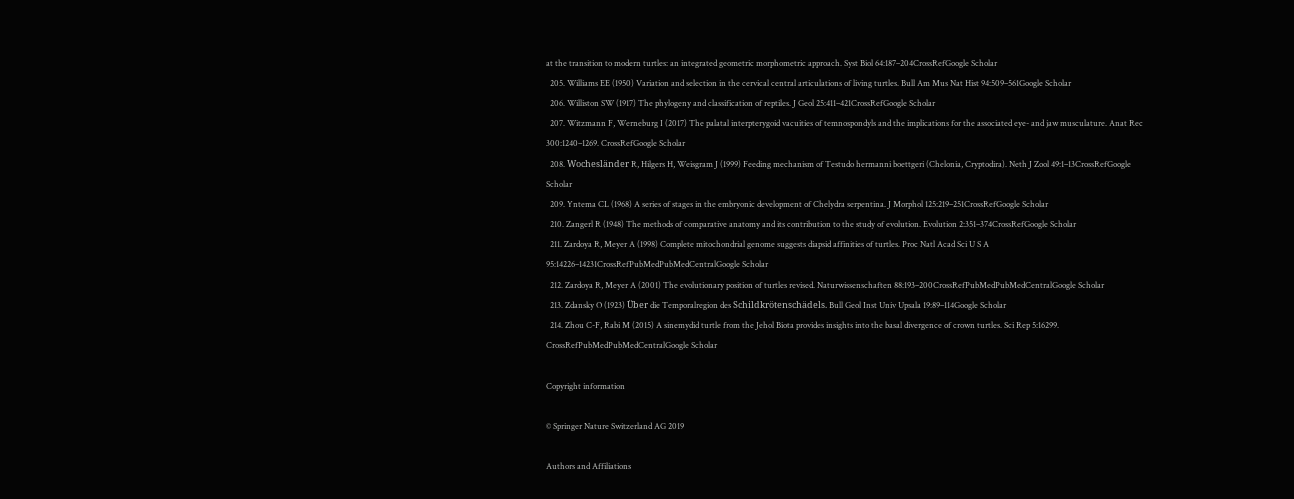at the transition to modern turtles: an integrated geometric morphometric approach. Syst Biol 64:187–204CrossRefGoogle Scholar
  205. Williams EE (1950) Variation and selection in the cervical central articulations of living turtles. Bull Am Mus Nat Hist 94:509–561Google Scholar
  206. Williston SW (1917) The phylogeny and classification of reptiles. J Geol 25:411–421CrossRefGoogle Scholar
  207. Witzmann F, Werneburg I (2017) The palatal interpterygoid vacuities of temnospondyls and the implications for the associated eye- and jaw musculature. Anat Rec 300:1240–1269. CrossRefGoogle Scholar
  208. Wochesländer R, Hilgers H, Weisgram J (1999) Feeding mechanism of Testudo hermanni boettgeri (Chelonia, Cryptodira). Neth J Zool 49:1–13CrossRefGoogle Scholar
  209. Yntema CL (1968) A series of stages in the embryonic development of Chelydra serpentina. J Morphol 125:219–251CrossRefGoogle Scholar
  210. Zangerl R (1948) The methods of comparative anatomy and its contribution to the study of evolution. Evolution 2:351–374CrossRefGoogle Scholar
  211. Zardoya R, Meyer A (1998) Complete mitochondrial genome suggests diapsid affinities of turtles. Proc Natl Acad Sci U S A 95:14226–14231CrossRefPubMedPubMedCentralGoogle Scholar
  212. Zardoya R, Meyer A (2001) The evolutionary position of turtles revised. Naturwissenschaften 88:193–200CrossRefPubMedPubMedCentralGoogle Scholar
  213. Zdansky O (1923) Über die Temporalregion des Schildkrötenschädels. Bull Geol Inst Univ Upsala 19:89–114Google Scholar
  214. Zhou C-F, Rabi M (2015) A sinemydid turtle from the Jehol Biota provides insights into the basal divergence of crown turtles. Sci Rep 5:16299. CrossRefPubMedPubMedCentralGoogle Scholar

Copyright information

© Springer Nature Switzerland AG 2019

Authors and Affiliations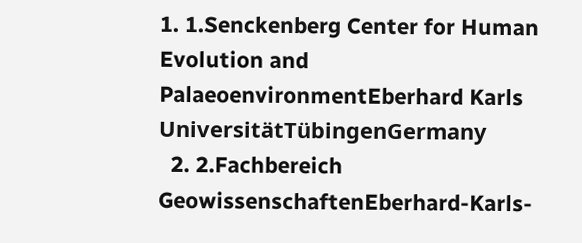1. 1.Senckenberg Center for Human Evolution and PalaeoenvironmentEberhard Karls UniversitätTübingenGermany
  2. 2.Fachbereich GeowissenschaftenEberhard-Karls-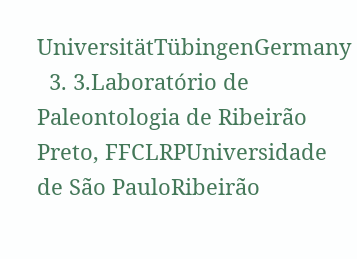UniversitätTübingenGermany
  3. 3.Laboratório de Paleontologia de Ribeirão Preto, FFCLRPUniversidade de São PauloRibeirão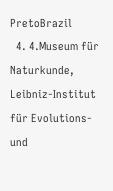PretoBrazil
  4. 4.Museum für Naturkunde, Leibniz-Institut für Evolutions- und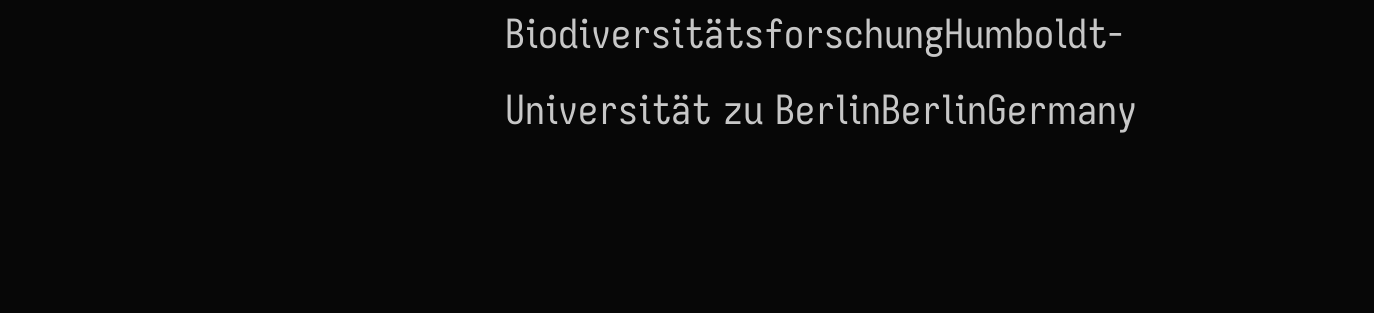BiodiversitätsforschungHumboldt-Universität zu BerlinBerlinGermany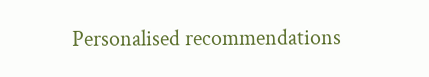Personalised recommendations